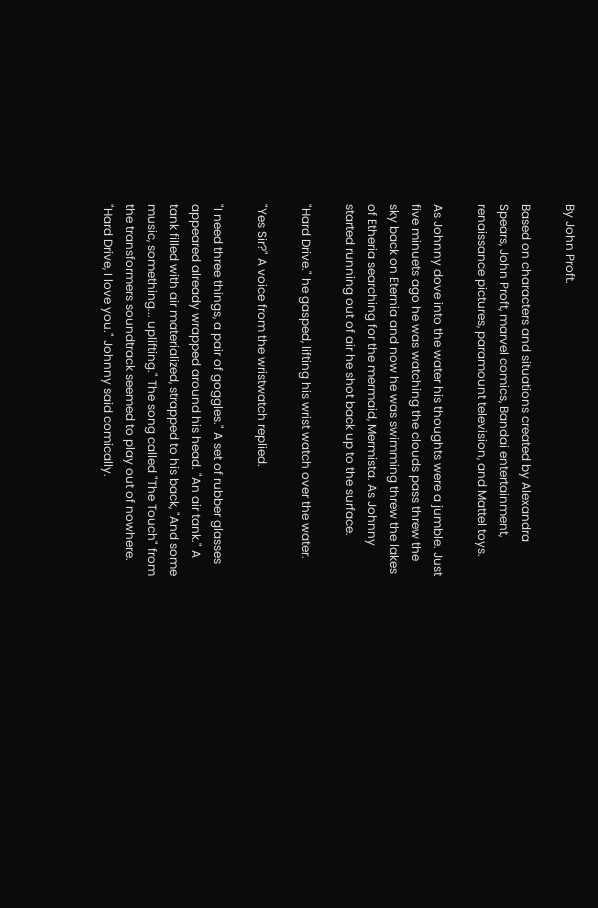By John Proft.

Based on characters and situations created by Alexandra Spears, John Proft, marvel comics, Bandai entertainment, renaissance pictures, paramount television, and Mattel toys.

As Johnny dove into the water his thoughts were a jumble. Just five minuets ago he was watching the clouds pass threw the sky back on Eternia and now he was swimming threw the lakes of Etheria searching for the mermaid, Mermista. As Johnny started running out of air he shot back up to the surface.

"Hard Drive." he gasped, lifting his wrist watch over the water.

"Yes Sir?" A voice from the wristwatch replied.

"I need three things, a pair of goggles." A set of rubber glasses appeared already wrapped around his head. "An air tank." A tank filled with air materialized, strapped to his back, "And some music, something... uplifting." The song called "The Touch" from the transformers soundtrack seemed to play out of nowhere. "Hard Drive, I love you." Johnny said comically.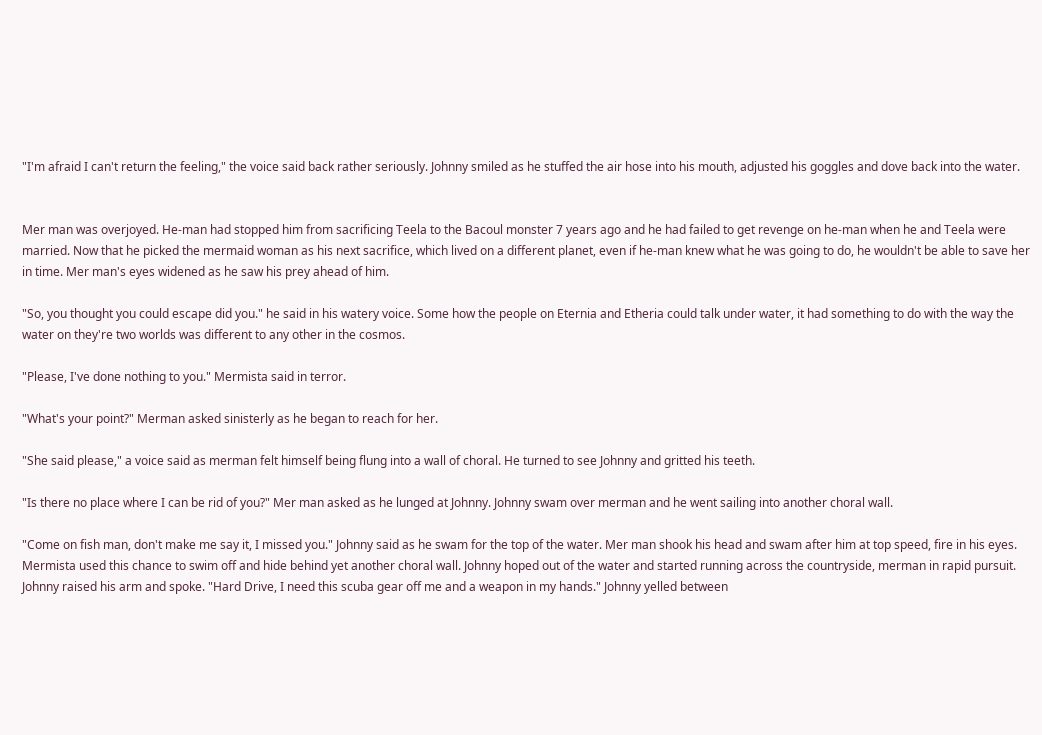"I'm afraid I can't return the feeling," the voice said back rather seriously. Johnny smiled as he stuffed the air hose into his mouth, adjusted his goggles and dove back into the water.


Mer man was overjoyed. He-man had stopped him from sacrificing Teela to the Bacoul monster 7 years ago and he had failed to get revenge on he-man when he and Teela were married. Now that he picked the mermaid woman as his next sacrifice, which lived on a different planet, even if he-man knew what he was going to do, he wouldn't be able to save her in time. Mer man's eyes widened as he saw his prey ahead of him.

"So, you thought you could escape did you." he said in his watery voice. Some how the people on Eternia and Etheria could talk under water, it had something to do with the way the water on they're two worlds was different to any other in the cosmos.

"Please, I've done nothing to you." Mermista said in terror.

"What's your point?" Merman asked sinisterly as he began to reach for her.

"She said please," a voice said as merman felt himself being flung into a wall of choral. He turned to see Johnny and gritted his teeth.

"Is there no place where I can be rid of you?" Mer man asked as he lunged at Johnny. Johnny swam over merman and he went sailing into another choral wall.

"Come on fish man, don't make me say it, I missed you." Johnny said as he swam for the top of the water. Mer man shook his head and swam after him at top speed, fire in his eyes. Mermista used this chance to swim off and hide behind yet another choral wall. Johnny hoped out of the water and started running across the countryside, merman in rapid pursuit. Johnny raised his arm and spoke. "Hard Drive, I need this scuba gear off me and a weapon in my hands." Johnny yelled between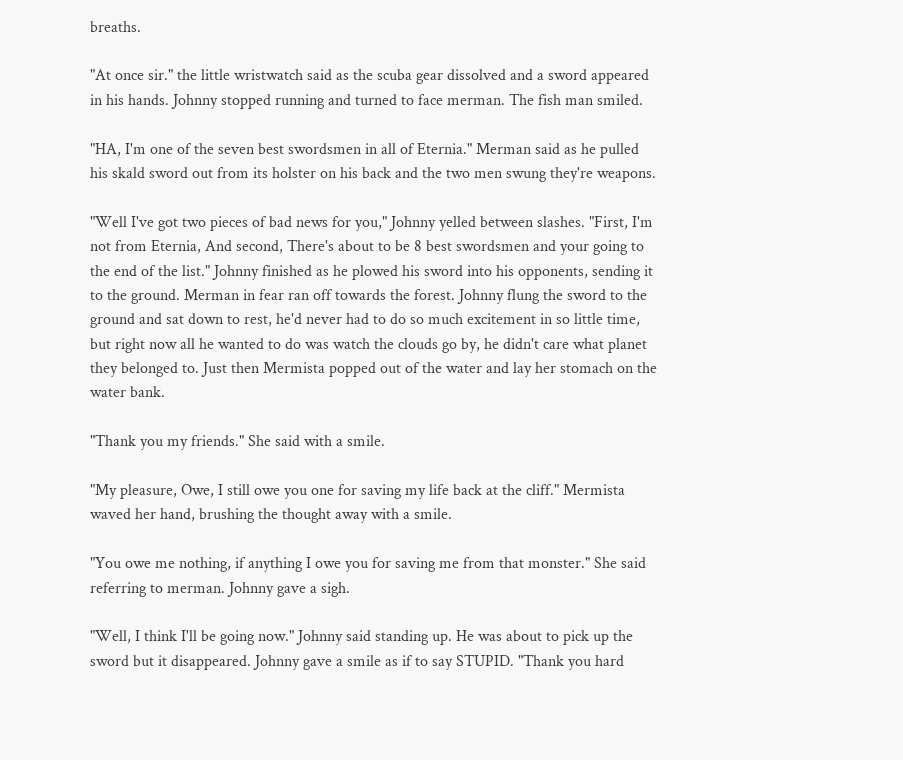breaths.

"At once sir." the little wristwatch said as the scuba gear dissolved and a sword appeared in his hands. Johnny stopped running and turned to face merman. The fish man smiled.

"HA, I'm one of the seven best swordsmen in all of Eternia." Merman said as he pulled his skald sword out from its holster on his back and the two men swung they're weapons.

"Well I've got two pieces of bad news for you," Johnny yelled between slashes. "First, I'm not from Eternia, And second, There's about to be 8 best swordsmen and your going to the end of the list." Johnny finished as he plowed his sword into his opponents, sending it to the ground. Merman in fear ran off towards the forest. Johnny flung the sword to the ground and sat down to rest, he'd never had to do so much excitement in so little time, but right now all he wanted to do was watch the clouds go by, he didn't care what planet they belonged to. Just then Mermista popped out of the water and lay her stomach on the water bank.

"Thank you my friends." She said with a smile.

"My pleasure, Owe, I still owe you one for saving my life back at the cliff." Mermista waved her hand, brushing the thought away with a smile.

"You owe me nothing, if anything I owe you for saving me from that monster." She said referring to merman. Johnny gave a sigh.

"Well, I think I'll be going now." Johnny said standing up. He was about to pick up the sword but it disappeared. Johnny gave a smile as if to say STUPID. "Thank you hard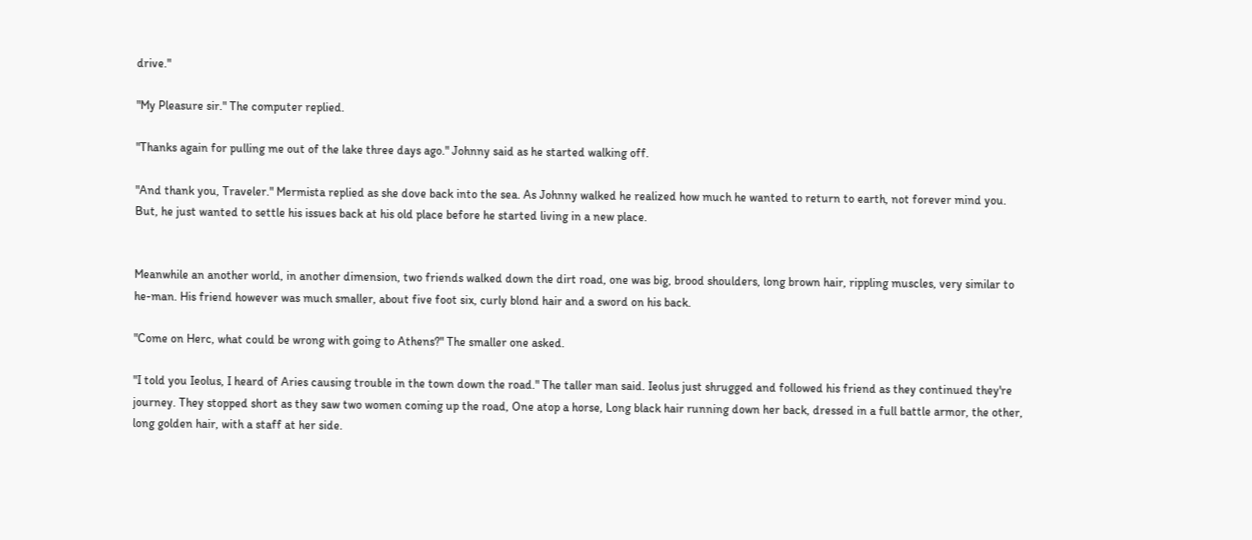drive."

"My Pleasure sir." The computer replied.

"Thanks again for pulling me out of the lake three days ago." Johnny said as he started walking off.

"And thank you, Traveler." Mermista replied as she dove back into the sea. As Johnny walked he realized how much he wanted to return to earth, not forever mind you. But, he just wanted to settle his issues back at his old place before he started living in a new place.


Meanwhile an another world, in another dimension, two friends walked down the dirt road, one was big, brood shoulders, long brown hair, rippling muscles, very similar to he-man. His friend however was much smaller, about five foot six, curly blond hair and a sword on his back.

"Come on Herc, what could be wrong with going to Athens?" The smaller one asked.

"I told you Ieolus, I heard of Aries causing trouble in the town down the road." The taller man said. Ieolus just shrugged and followed his friend as they continued they're journey. They stopped short as they saw two women coming up the road, One atop a horse, Long black hair running down her back, dressed in a full battle armor, the other, long golden hair, with a staff at her side.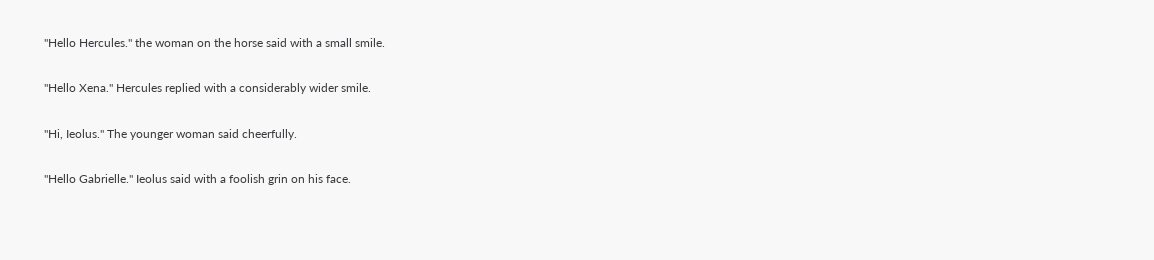"Hello Hercules." the woman on the horse said with a small smile.

"Hello Xena." Hercules replied with a considerably wider smile.

"Hi, Ieolus." The younger woman said cheerfully.

"Hello Gabrielle." Ieolus said with a foolish grin on his face.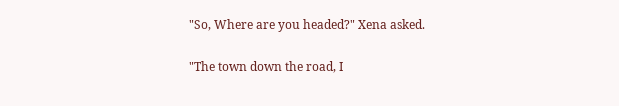"So, Where are you headed?" Xena asked.

"The town down the road, I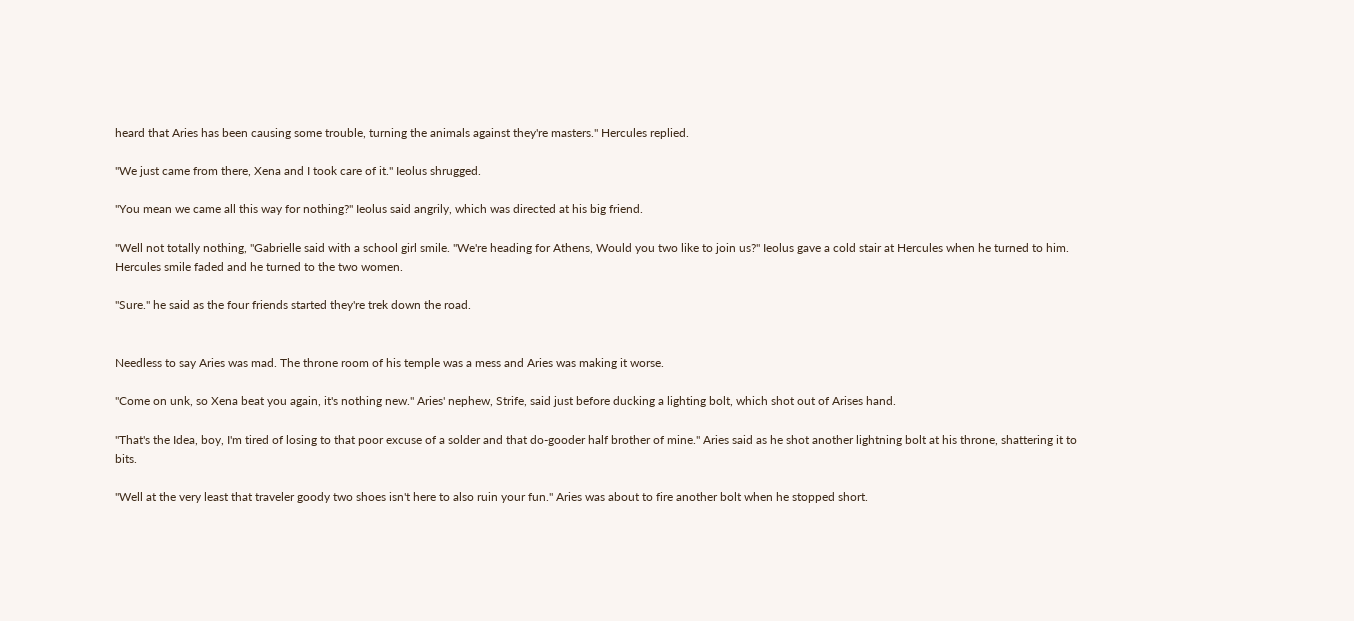heard that Aries has been causing some trouble, turning the animals against they're masters." Hercules replied.

"We just came from there, Xena and I took care of it." Ieolus shrugged.

"You mean we came all this way for nothing?" Ieolus said angrily, which was directed at his big friend.

"Well not totally nothing, "Gabrielle said with a school girl smile. "We're heading for Athens, Would you two like to join us?" Ieolus gave a cold stair at Hercules when he turned to him. Hercules smile faded and he turned to the two women.

"Sure." he said as the four friends started they're trek down the road.


Needless to say Aries was mad. The throne room of his temple was a mess and Aries was making it worse.

"Come on unk, so Xena beat you again, it's nothing new." Aries' nephew, Strife, said just before ducking a lighting bolt, which shot out of Arises hand.

"That's the Idea, boy, I'm tired of losing to that poor excuse of a solder and that do-gooder half brother of mine." Aries said as he shot another lightning bolt at his throne, shattering it to bits.

"Well at the very least that traveler goody two shoes isn't here to also ruin your fun." Aries was about to fire another bolt when he stopped short.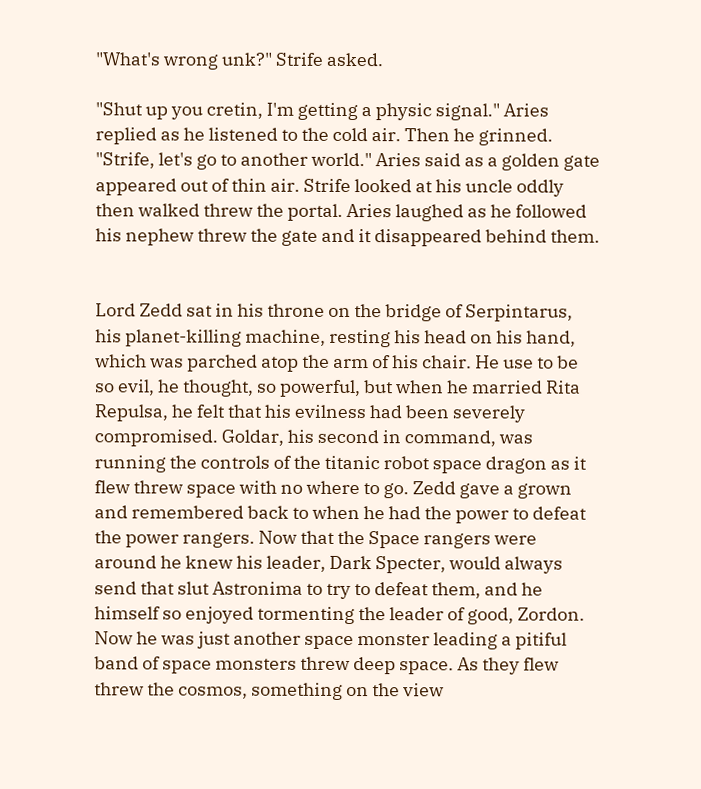"What's wrong unk?" Strife asked.

"Shut up you cretin, I'm getting a physic signal." Aries replied as he listened to the cold air. Then he grinned. "Strife, let's go to another world." Aries said as a golden gate appeared out of thin air. Strife looked at his uncle oddly then walked threw the portal. Aries laughed as he followed his nephew threw the gate and it disappeared behind them.


Lord Zedd sat in his throne on the bridge of Serpintarus, his planet-killing machine, resting his head on his hand, which was parched atop the arm of his chair. He use to be so evil, he thought, so powerful, but when he married Rita Repulsa, he felt that his evilness had been severely compromised. Goldar, his second in command, was running the controls of the titanic robot space dragon as it flew threw space with no where to go. Zedd gave a grown and remembered back to when he had the power to defeat the power rangers. Now that the Space rangers were around he knew his leader, Dark Specter, would always send that slut Astronima to try to defeat them, and he himself so enjoyed tormenting the leader of good, Zordon. Now he was just another space monster leading a pitiful band of space monsters threw deep space. As they flew threw the cosmos, something on the view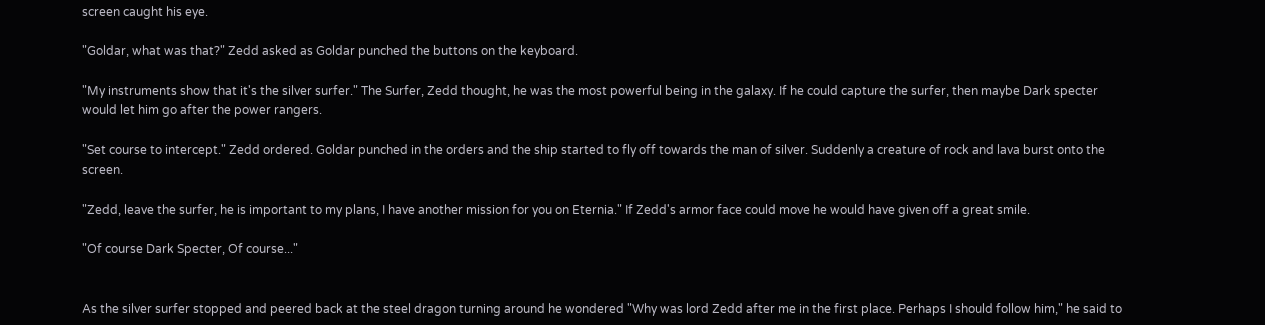screen caught his eye.

"Goldar, what was that?" Zedd asked as Goldar punched the buttons on the keyboard.

"My instruments show that it's the silver surfer." The Surfer, Zedd thought, he was the most powerful being in the galaxy. If he could capture the surfer, then maybe Dark specter would let him go after the power rangers.

"Set course to intercept." Zedd ordered. Goldar punched in the orders and the ship started to fly off towards the man of silver. Suddenly a creature of rock and lava burst onto the screen.

"Zedd, leave the surfer, he is important to my plans, I have another mission for you on Eternia." If Zedd's armor face could move he would have given off a great smile.

"Of course Dark Specter, Of course..."


As the silver surfer stopped and peered back at the steel dragon turning around he wondered "Why was lord Zedd after me in the first place. Perhaps I should follow him," he said to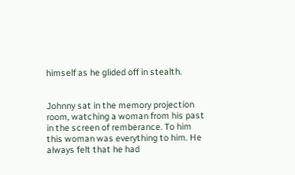himself as he glided off in stealth.


Johnny sat in the memory projection room, watching a woman from his past in the screen of remberance. To him this woman was everything to him. He always felt that he had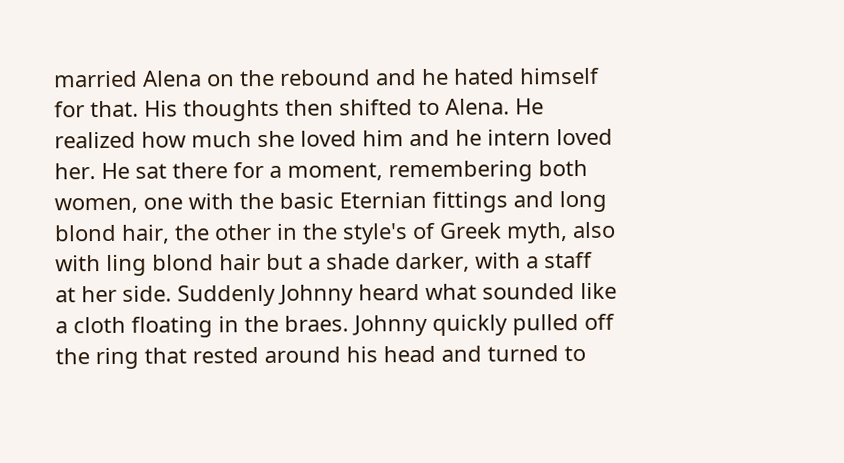married Alena on the rebound and he hated himself for that. His thoughts then shifted to Alena. He realized how much she loved him and he intern loved her. He sat there for a moment, remembering both women, one with the basic Eternian fittings and long blond hair, the other in the style's of Greek myth, also with ling blond hair but a shade darker, with a staff at her side. Suddenly Johnny heard what sounded like a cloth floating in the braes. Johnny quickly pulled off the ring that rested around his head and turned to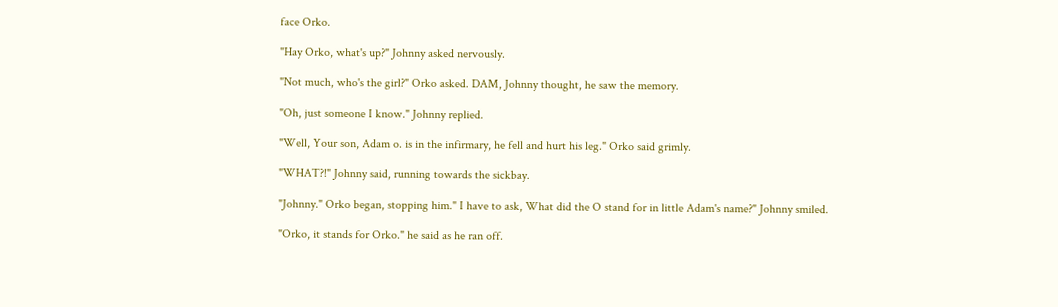face Orko.

"Hay Orko, what's up?" Johnny asked nervously.

"Not much, who's the girl?" Orko asked. DAM, Johnny thought, he saw the memory.

"Oh, just someone I know." Johnny replied.

"Well, Your son, Adam o. is in the infirmary, he fell and hurt his leg." Orko said grimly.

"WHAT?!" Johnny said, running towards the sickbay.

"Johnny." Orko began, stopping him." I have to ask, What did the O stand for in little Adam's name?" Johnny smiled.

"Orko, it stands for Orko." he said as he ran off.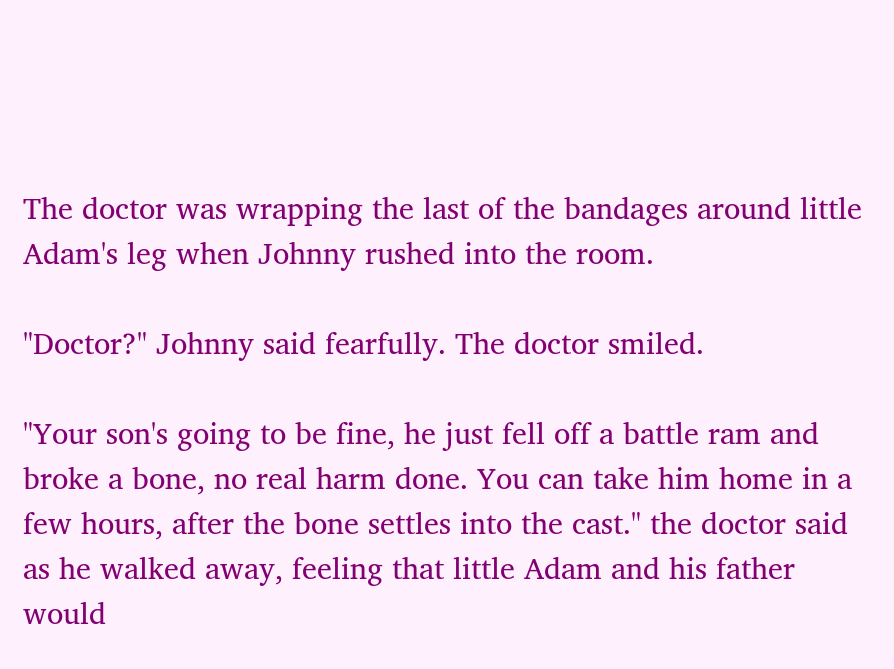The doctor was wrapping the last of the bandages around little Adam's leg when Johnny rushed into the room.

"Doctor?" Johnny said fearfully. The doctor smiled.

"Your son's going to be fine, he just fell off a battle ram and broke a bone, no real harm done. You can take him home in a few hours, after the bone settles into the cast." the doctor said as he walked away, feeling that little Adam and his father would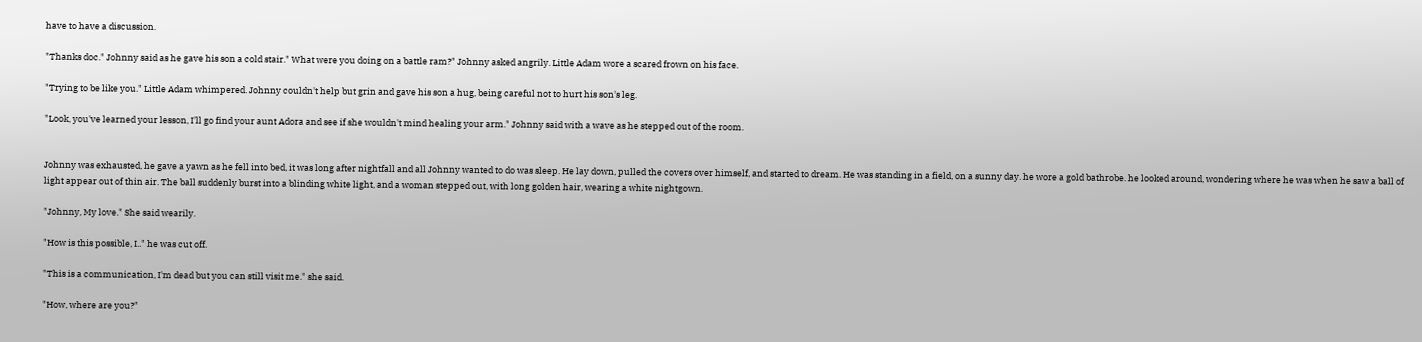have to have a discussion.

"Thanks doc." Johnny said as he gave his son a cold stair." What were you doing on a battle ram?" Johnny asked angrily. Little Adam wore a scared frown on his face.

"Trying to be like you." Little Adam whimpered. Johnny couldn't help but grin and gave his son a hug, being careful not to hurt his son's leg.

"Look, you've learned your lesson, I'll go find your aunt Adora and see if she wouldn't mind healing your arm." Johnny said with a wave as he stepped out of the room.


Johnny was exhausted, he gave a yawn as he fell into bed, it was long after nightfall and all Johnny wanted to do was sleep. He lay down, pulled the covers over himself, and started to dream. He was standing in a field, on a sunny day. he wore a gold bathrobe. he looked around, wondering where he was when he saw a ball of light appear out of thin air. The ball suddenly burst into a blinding white light, and a woman stepped out, with long golden hair, wearing a white nightgown.

"Johnny, My love." She said wearily.

"How is this possible, I.." he was cut off.

"This is a communication, I'm dead but you can still visit me." she said.

"How, where are you?"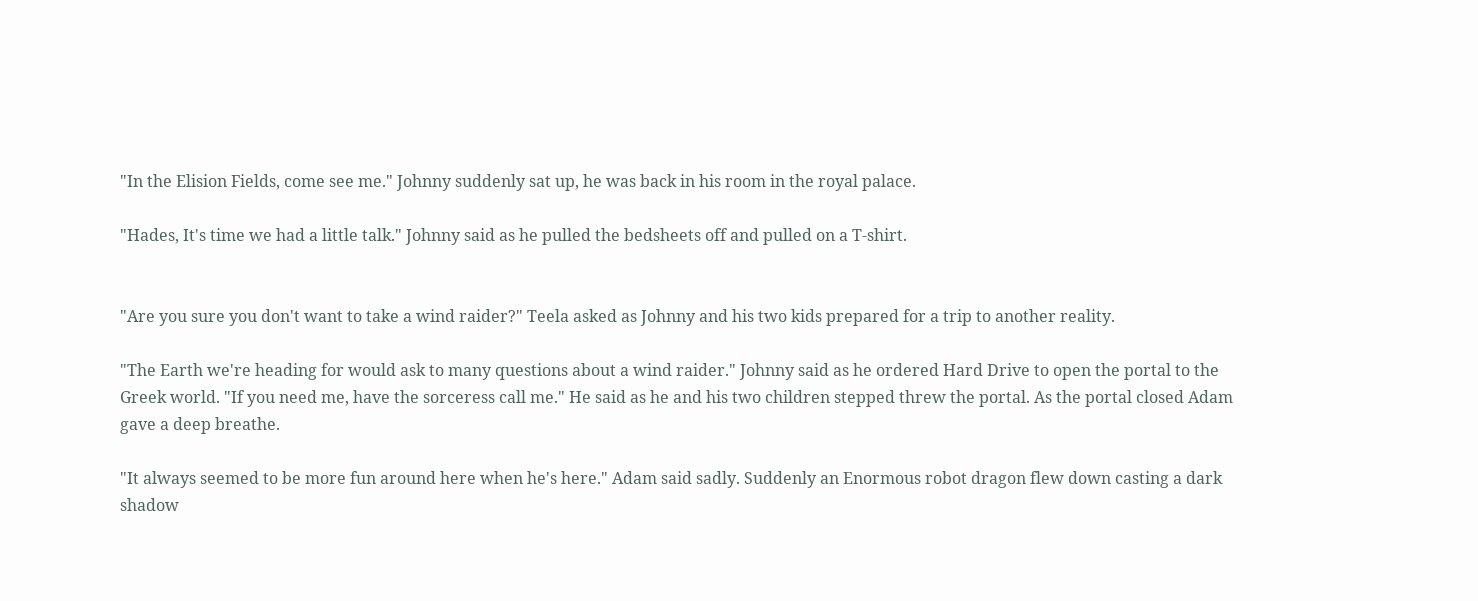"In the Elision Fields, come see me." Johnny suddenly sat up, he was back in his room in the royal palace.

"Hades, It's time we had a little talk." Johnny said as he pulled the bedsheets off and pulled on a T-shirt.


"Are you sure you don't want to take a wind raider?" Teela asked as Johnny and his two kids prepared for a trip to another reality.

"The Earth we're heading for would ask to many questions about a wind raider." Johnny said as he ordered Hard Drive to open the portal to the Greek world. "If you need me, have the sorceress call me." He said as he and his two children stepped threw the portal. As the portal closed Adam gave a deep breathe.

"It always seemed to be more fun around here when he's here." Adam said sadly. Suddenly an Enormous robot dragon flew down casting a dark shadow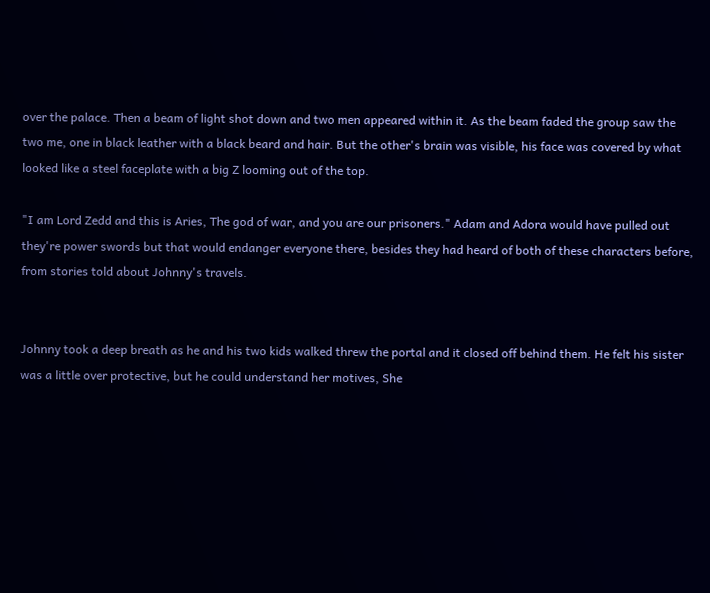over the palace. Then a beam of light shot down and two men appeared within it. As the beam faded the group saw the two me, one in black leather with a black beard and hair. But the other's brain was visible, his face was covered by what looked like a steel faceplate with a big Z looming out of the top.

"I am Lord Zedd and this is Aries, The god of war, and you are our prisoners." Adam and Adora would have pulled out they're power swords but that would endanger everyone there, besides they had heard of both of these characters before, from stories told about Johnny's travels.


Johnny took a deep breath as he and his two kids walked threw the portal and it closed off behind them. He felt his sister was a little over protective, but he could understand her motives, She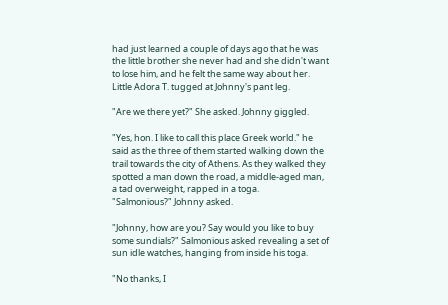had just learned a couple of days ago that he was the little brother she never had and she didn't want to lose him, and he felt the same way about her. Little Adora T. tugged at Johnny's pant leg.

"Are we there yet?" She asked. Johnny giggled.

"Yes, hon. I like to call this place Greek world." he said as the three of them started walking down the trail towards the city of Athens. As they walked they spotted a man down the road, a middle-aged man, a tad overweight, rapped in a toga.
"Salmonious?" Johnny asked.

"Johnny, how are you? Say would you like to buy some sundials?" Salmonious asked revealing a set of sun idle watches, hanging from inside his toga.

"No thanks, I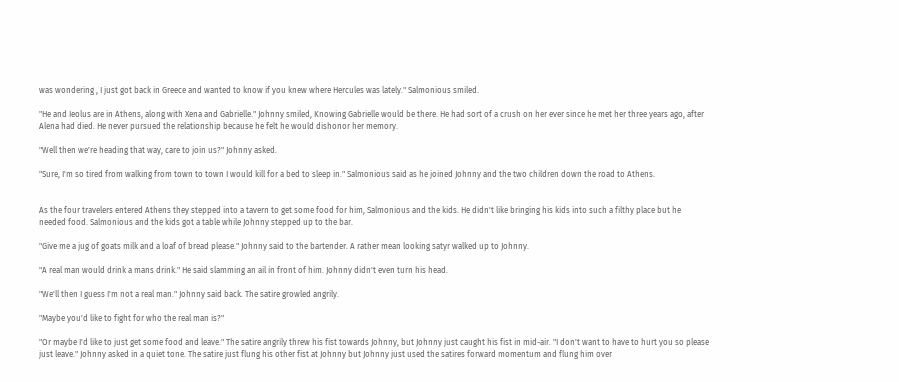was wondering , I just got back in Greece and wanted to know if you knew where Hercules was lately." Salmonious smiled.

"He and Ieolus are in Athens, along with Xena and Gabrielle." Johnny smiled, Knowing Gabrielle would be there. He had sort of a crush on her ever since he met her three years ago, after Alena had died. He never pursued the relationship because he felt he would dishonor her memory.

"Well then we're heading that way, care to join us?" Johnny asked.

"Sure, I'm so tired from walking from town to town I would kill for a bed to sleep in." Salmonious said as he joined Johnny and the two children down the road to Athens.


As the four travelers entered Athens they stepped into a tavern to get some food for him, Salmonious and the kids. He didn't like bringing his kids into such a filthy place but he needed food. Salmonious and the kids got a table while Johnny stepped up to the bar.

"Give me a jug of goats milk and a loaf of bread please." Johnny said to the bartender. A rather mean looking satyr walked up to Johnny.

"A real man would drink a mans drink." He said slamming an ail in front of him. Johnny didn't even turn his head.

"We'll then I guess I'm not a real man." Johnny said back. The satire growled angrily.

"Maybe you'd like to fight for who the real man is?"

"Or maybe I'd like to just get some food and leave." The satire angrily threw his fist towards Johnny, but Johnny just caught his fist in mid-air. "I don't want to have to hurt you so please just leave." Johnny asked in a quiet tone. The satire just flung his other fist at Johnny but Johnny just used the satires forward momentum and flung him over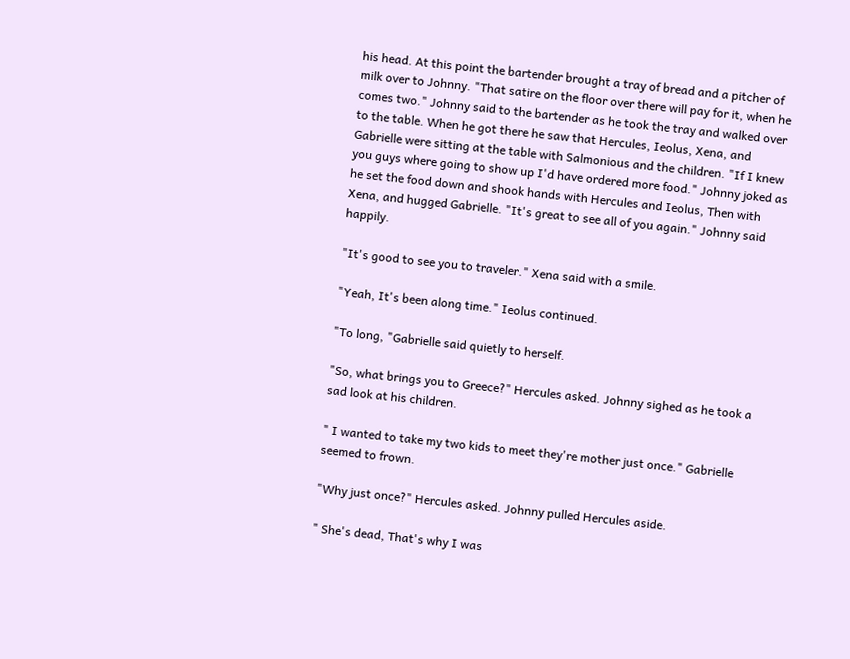his head. At this point the bartender brought a tray of bread and a pitcher of milk over to Johnny. "That satire on the floor over there will pay for it, when he comes two." Johnny said to the bartender as he took the tray and walked over to the table. When he got there he saw that Hercules, Ieolus, Xena, and Gabrielle were sitting at the table with Salmonious and the children. "If I knew you guys where going to show up I'd have ordered more food." Johnny joked as he set the food down and shook hands with Hercules and Ieolus, Then with Xena, and hugged Gabrielle. "It's great to see all of you again." Johnny said happily.

"It's good to see you to traveler." Xena said with a smile.

"Yeah, It's been along time." Ieolus continued.

"To long, "Gabrielle said quietly to herself.

"So, what brings you to Greece?" Hercules asked. Johnny sighed as he took a sad look at his children.

" I wanted to take my two kids to meet they're mother just once." Gabrielle seemed to frown.

"Why just once?" Hercules asked. Johnny pulled Hercules aside.

" She's dead, That's why I was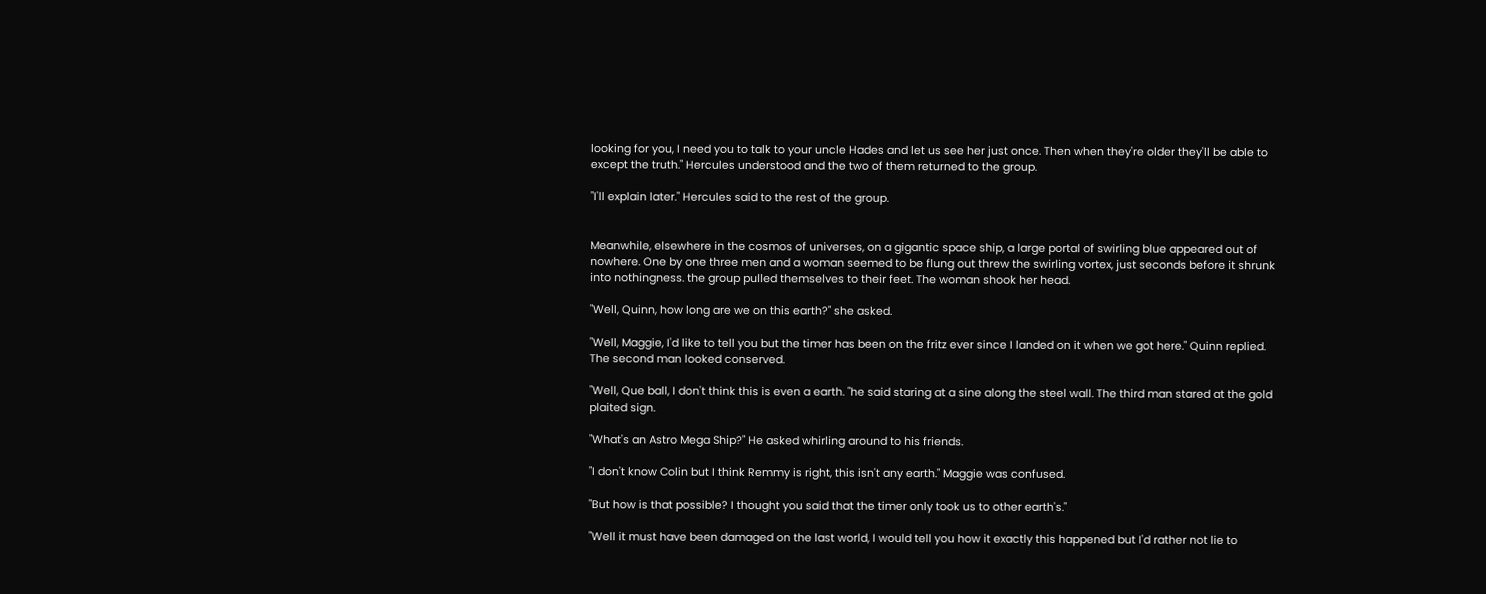looking for you, I need you to talk to your uncle Hades and let us see her just once. Then when they're older they'll be able to except the truth." Hercules understood and the two of them returned to the group.

"I'll explain later." Hercules said to the rest of the group.


Meanwhile, elsewhere in the cosmos of universes, on a gigantic space ship, a large portal of swirling blue appeared out of nowhere. One by one three men and a woman seemed to be flung out threw the swirling vortex, just seconds before it shrunk into nothingness. the group pulled themselves to their feet. The woman shook her head.

"Well, Quinn, how long are we on this earth?" she asked.

"Well, Maggie, I'd like to tell you but the timer has been on the fritz ever since I landed on it when we got here." Quinn replied. The second man looked conserved.

"Well, Que ball, I don't think this is even a earth. "he said staring at a sine along the steel wall. The third man stared at the gold plaited sign.

"What's an Astro Mega Ship?" He asked whirling around to his friends.

"I don't know Colin but I think Remmy is right, this isn't any earth." Maggie was confused.

"But how is that possible? I thought you said that the timer only took us to other earth's."

"Well it must have been damaged on the last world, I would tell you how it exactly this happened but I'd rather not lie to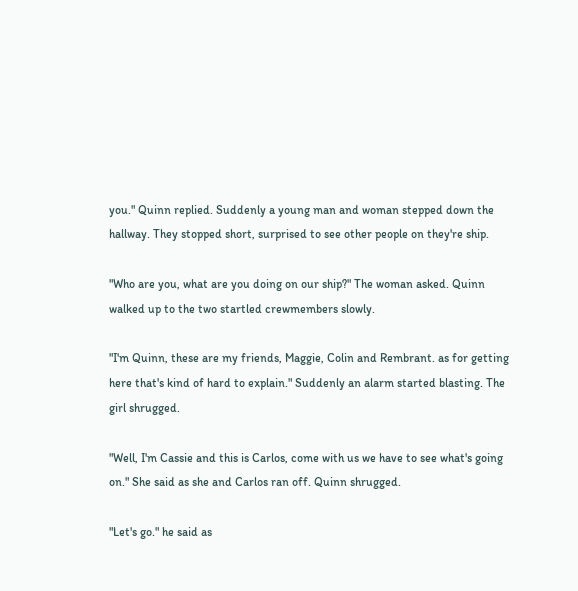you." Quinn replied. Suddenly a young man and woman stepped down the hallway. They stopped short, surprised to see other people on they're ship.

"Who are you, what are you doing on our ship?" The woman asked. Quinn walked up to the two startled crewmembers slowly.

"I'm Quinn, these are my friends, Maggie, Colin and Rembrant. as for getting here that's kind of hard to explain." Suddenly an alarm started blasting. The girl shrugged.

"Well, I'm Cassie and this is Carlos, come with us we have to see what's going on." She said as she and Carlos ran off. Quinn shrugged.

"Let's go." he said as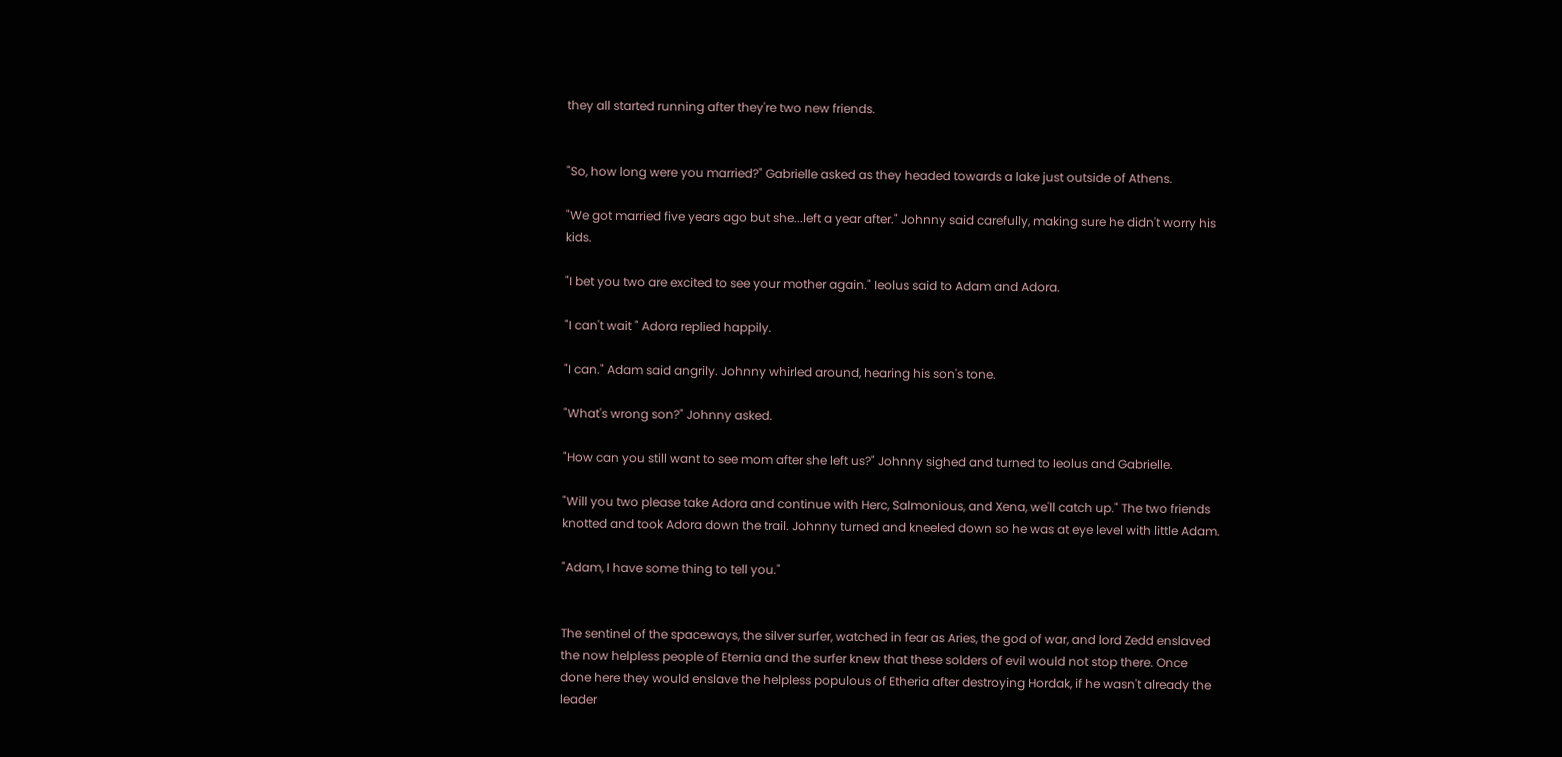they all started running after they're two new friends.


"So, how long were you married?" Gabrielle asked as they headed towards a lake just outside of Athens.

"We got married five years ago but she...left a year after." Johnny said carefully, making sure he didn't worry his kids.

"I bet you two are excited to see your mother again." Ieolus said to Adam and Adora.

"I can't wait " Adora replied happily.

"I can." Adam said angrily. Johnny whirled around, hearing his son's tone.

"What's wrong son?" Johnny asked.

"How can you still want to see mom after she left us?" Johnny sighed and turned to Ieolus and Gabrielle.

"Will you two please take Adora and continue with Herc, Salmonious, and Xena, we'll catch up." The two friends knotted and took Adora down the trail. Johnny turned and kneeled down so he was at eye level with little Adam.

"Adam, I have some thing to tell you."


The sentinel of the spaceways, the silver surfer, watched in fear as Aries, the god of war, and lord Zedd enslaved the now helpless people of Eternia and the surfer knew that these solders of evil would not stop there. Once done here they would enslave the helpless populous of Etheria after destroying Hordak, if he wasn't already the leader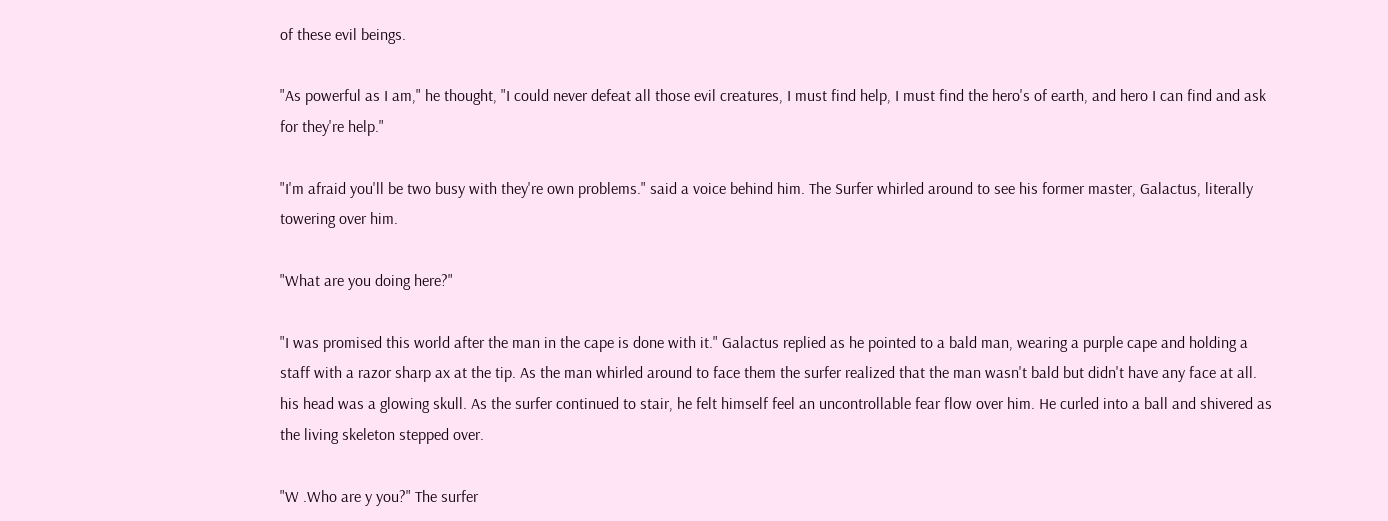of these evil beings.

"As powerful as I am," he thought, "I could never defeat all those evil creatures, I must find help, I must find the hero's of earth, and hero I can find and ask for they're help."

"I'm afraid you'll be two busy with they're own problems." said a voice behind him. The Surfer whirled around to see his former master, Galactus, literally towering over him.

"What are you doing here?"

"I was promised this world after the man in the cape is done with it." Galactus replied as he pointed to a bald man, wearing a purple cape and holding a staff with a razor sharp ax at the tip. As the man whirled around to face them the surfer realized that the man wasn't bald but didn't have any face at all. his head was a glowing skull. As the surfer continued to stair, he felt himself feel an uncontrollable fear flow over him. He curled into a ball and shivered as the living skeleton stepped over.

"W .Who are y you?" The surfer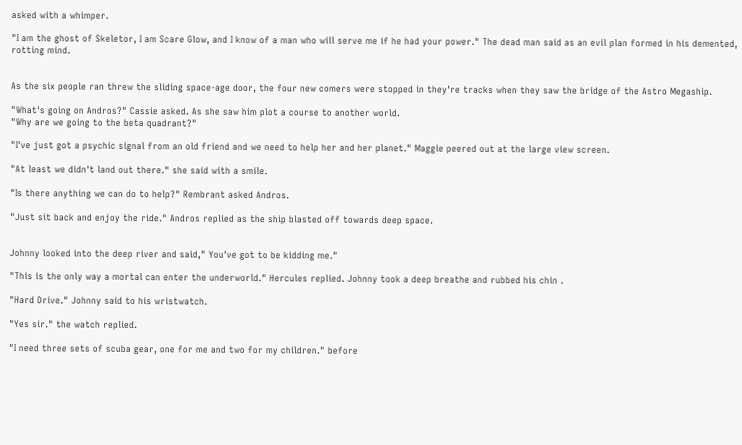asked with a whimper.

"I am the ghost of Skeletor, I am Scare Glow, and I know of a man who will serve me if he had your power." The dead man said as an evil plan formed in his demented, rotting mind.


As the six people ran threw the sliding space-age door, the four new comers were stopped in they're tracks when they saw the bridge of the Astro Megaship.

"What's going on Andros?" Cassie asked. As she saw him plot a course to another world.
"Why are we going to the beta quadrant?"

"I've just got a psychic signal from an old friend and we need to help her and her planet." Maggie peered out at the large view screen.

"At least we didn't land out there." she said with a smile.

"Is there anything we can do to help?" Rembrant asked Andros.

"Just sit back and enjoy the ride." Andros replied as the ship blasted off towards deep space.


Johnny looked into the deep river and said," You've got to be kidding me."

"This is the only way a mortal can enter the underworld." Hercules replied. Johnny took a deep breathe and rubbed his chin .

"Hard Drive." Johnny said to his wristwatch.

"Yes sir." the watch replied.

"I need three sets of scuba gear, one for me and two for my children." before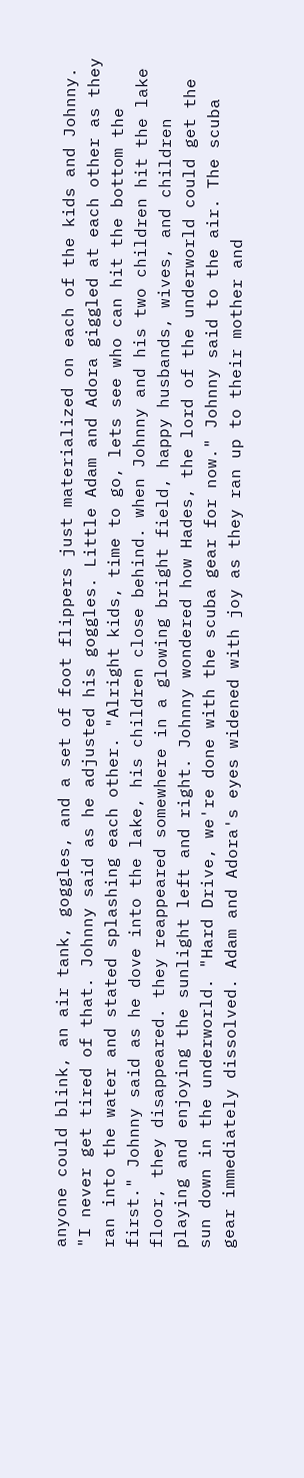anyone could blink, an air tank, goggles, and a set of foot flippers just materialized on each of the kids and Johnny. "I never get tired of that. Johnny said as he adjusted his goggles. Little Adam and Adora giggled at each other as they ran into the water and stated splashing each other. "Alright kids, time to go, lets see who can hit the bottom the first." Johnny said as he dove into the lake, his children close behind. when Johnny and his two children hit the lake floor, they disappeared. they reappeared somewhere in a glowing bright field, happy husbands, wives, and children playing and enjoying the sunlight left and right. Johnny wondered how Hades, the lord of the underworld could get the sun down in the underworld. "Hard Drive, we're done with the scuba gear for now." Johnny said to the air. The scuba gear immediately dissolved. Adam and Adora's eyes widened with joy as they ran up to their mother and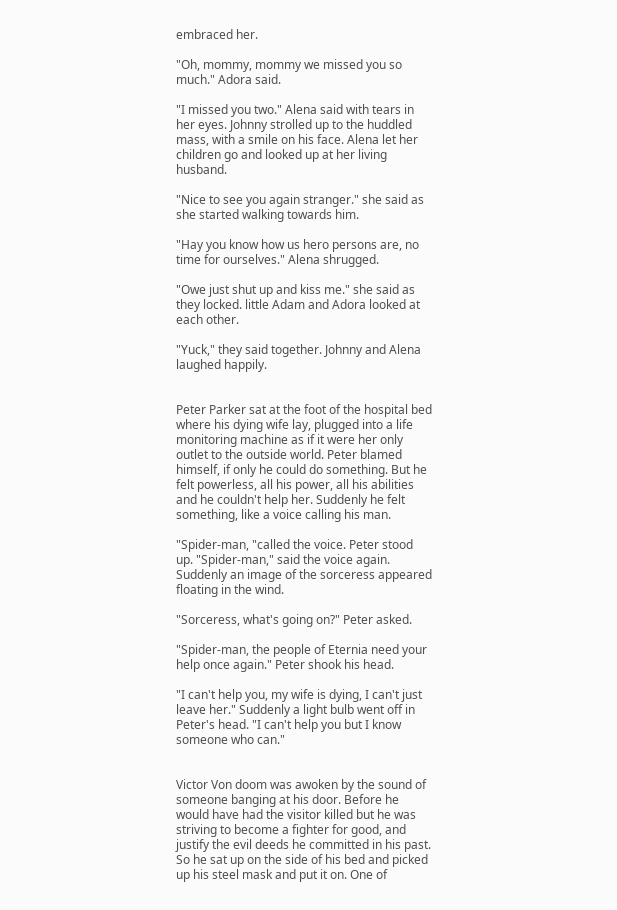embraced her.

"Oh, mommy, mommy we missed you so much." Adora said.

"I missed you two." Alena said with tears in her eyes. Johnny strolled up to the huddled mass, with a smile on his face. Alena let her children go and looked up at her living husband.

"Nice to see you again stranger." she said as she started walking towards him.

"Hay you know how us hero persons are, no time for ourselves." Alena shrugged.

"Owe just shut up and kiss me." she said as they locked. little Adam and Adora looked at each other.

"Yuck," they said together. Johnny and Alena laughed happily.


Peter Parker sat at the foot of the hospital bed where his dying wife lay, plugged into a life monitoring machine as if it were her only outlet to the outside world. Peter blamed himself, if only he could do something. But he felt powerless, all his power, all his abilities and he couldn't help her. Suddenly he felt something, like a voice calling his man.

"Spider-man, "called the voice. Peter stood up. "Spider-man," said the voice again. Suddenly an image of the sorceress appeared floating in the wind.

"Sorceress, what's going on?" Peter asked.

"Spider-man, the people of Eternia need your help once again." Peter shook his head.

"I can't help you, my wife is dying, I can't just leave her." Suddenly a light bulb went off in Peter's head. "I can't help you but I know someone who can."


Victor Von doom was awoken by the sound of someone banging at his door. Before he would have had the visitor killed but he was striving to become a fighter for good, and justify the evil deeds he committed in his past. So he sat up on the side of his bed and picked up his steel mask and put it on. One of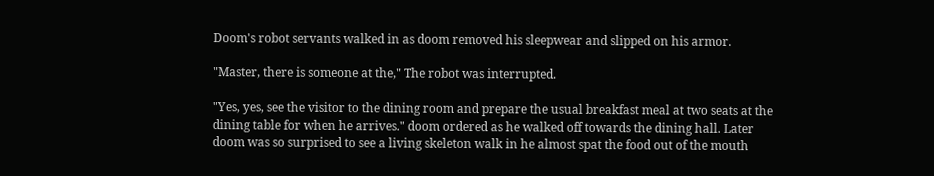Doom's robot servants walked in as doom removed his sleepwear and slipped on his armor.

"Master, there is someone at the," The robot was interrupted.

"Yes, yes, see the visitor to the dining room and prepare the usual breakfast meal at two seats at the dining table for when he arrives." doom ordered as he walked off towards the dining hall. Later doom was so surprised to see a living skeleton walk in he almost spat the food out of the mouth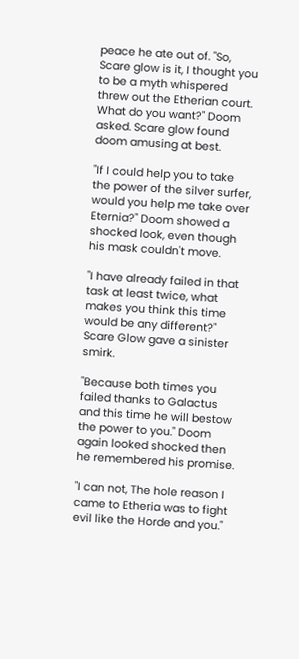peace he ate out of. "So, Scare glow is it, I thought you to be a myth whispered threw out the Etherian court. What do you want?" Doom asked. Scare glow found doom amusing at best.

"If I could help you to take the power of the silver surfer, would you help me take over Eternia?" Doom showed a shocked look, even though his mask couldn't move.

"I have already failed in that task at least twice, what makes you think this time would be any different?" Scare Glow gave a sinister smirk.

"Because both times you failed thanks to Galactus and this time he will bestow the power to you." Doom again looked shocked then he remembered his promise.

"I can not, The hole reason I came to Etheria was to fight evil like the Horde and you."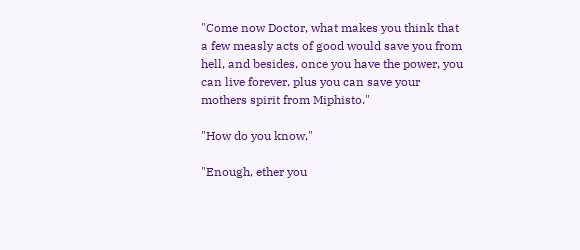"Come now Doctor, what makes you think that a few measly acts of good would save you from hell, and besides, once you have the power, you can live forever, plus you can save your mothers spirit from Miphisto."

"How do you know,"

"Enough, ether you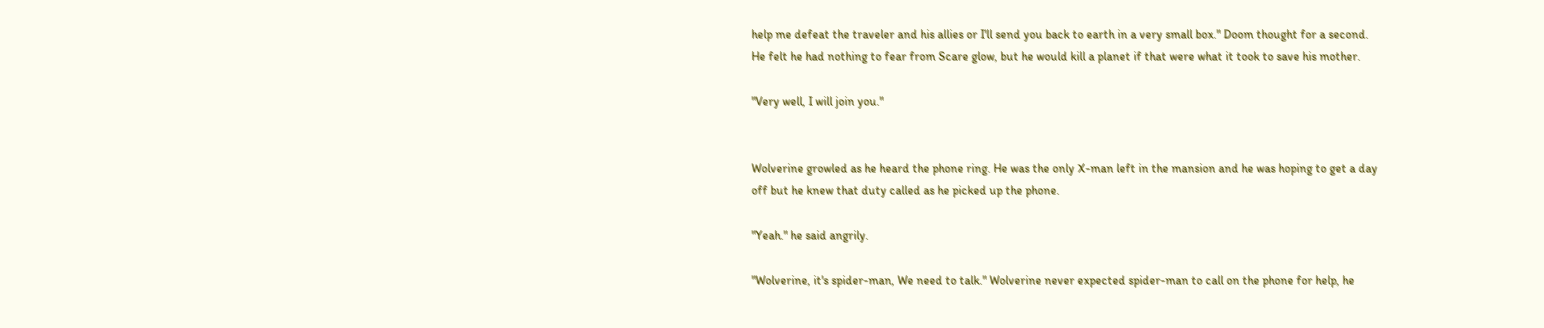help me defeat the traveler and his allies or I'll send you back to earth in a very small box." Doom thought for a second. He felt he had nothing to fear from Scare glow, but he would kill a planet if that were what it took to save his mother.

"Very well, I will join you."


Wolverine growled as he heard the phone ring. He was the only X-man left in the mansion and he was hoping to get a day off but he knew that duty called as he picked up the phone.

"Yeah." he said angrily.

"Wolverine, it's spider-man, We need to talk." Wolverine never expected spider-man to call on the phone for help, he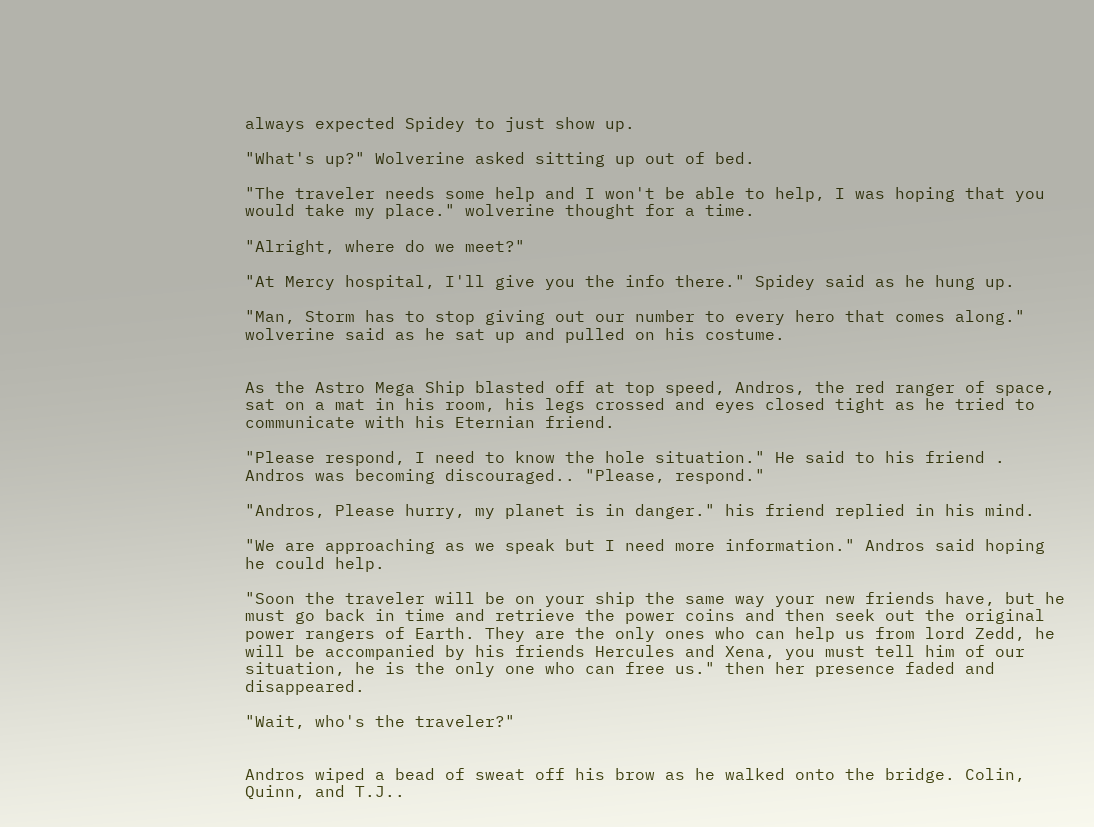always expected Spidey to just show up.

"What's up?" Wolverine asked sitting up out of bed.

"The traveler needs some help and I won't be able to help, I was hoping that you would take my place." wolverine thought for a time.

"Alright, where do we meet?"

"At Mercy hospital, I'll give you the info there." Spidey said as he hung up.

"Man, Storm has to stop giving out our number to every hero that comes along." wolverine said as he sat up and pulled on his costume.


As the Astro Mega Ship blasted off at top speed, Andros, the red ranger of space, sat on a mat in his room, his legs crossed and eyes closed tight as he tried to communicate with his Eternian friend.

"Please respond, I need to know the hole situation." He said to his friend . Andros was becoming discouraged.. "Please, respond."

"Andros, Please hurry, my planet is in danger." his friend replied in his mind.

"We are approaching as we speak but I need more information." Andros said hoping he could help.

"Soon the traveler will be on your ship the same way your new friends have, but he must go back in time and retrieve the power coins and then seek out the original power rangers of Earth. They are the only ones who can help us from lord Zedd, he will be accompanied by his friends Hercules and Xena, you must tell him of our situation, he is the only one who can free us." then her presence faded and disappeared.

"Wait, who's the traveler?"


Andros wiped a bead of sweat off his brow as he walked onto the bridge. Colin, Quinn, and T.J..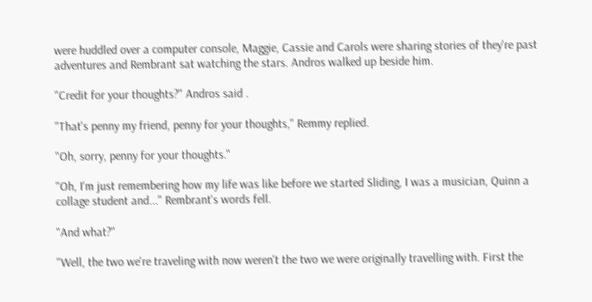were huddled over a computer console, Maggie, Cassie and Carols were sharing stories of they're past adventures and Rembrant sat watching the stars. Andros walked up beside him.

"Credit for your thoughts?" Andros said .

"That's penny my friend, penny for your thoughts," Remmy replied.

"Oh, sorry, penny for your thoughts."

"Oh, I'm just remembering how my life was like before we started Sliding, I was a musician, Quinn a collage student and..." Rembrant's words fell.

"And what?"

"Well, the two we're traveling with now weren't the two we were originally travelling with. First the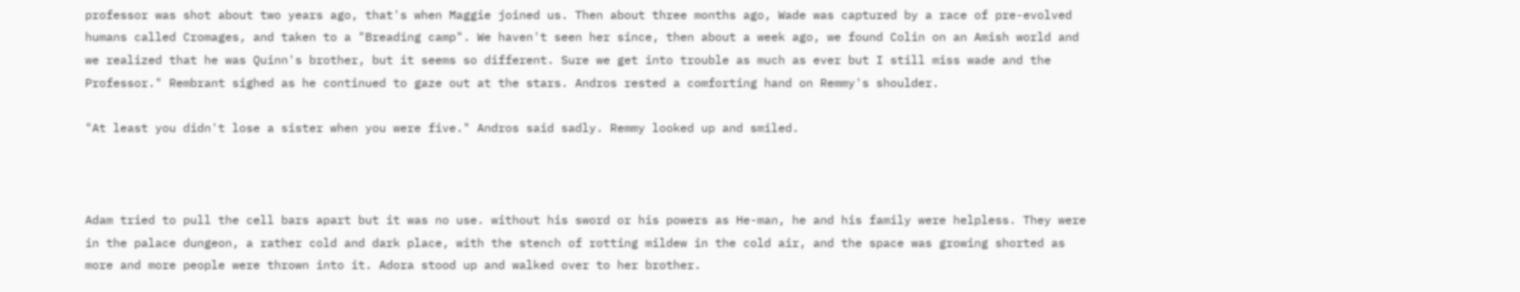professor was shot about two years ago, that's when Maggie joined us. Then about three months ago, Wade was captured by a race of pre-evolved humans called Cromages, and taken to a "Breading camp". We haven't seen her since, then about a week ago, we found Colin on an Amish world and we realized that he was Quinn's brother, but it seems so different. Sure we get into trouble as much as ever but I still miss wade and the Professor." Rembrant sighed as he continued to gaze out at the stars. Andros rested a comforting hand on Remmy's shoulder.

"At least you didn't lose a sister when you were five." Andros said sadly. Remmy looked up and smiled.



Adam tried to pull the cell bars apart but it was no use. without his sword or his powers as He-man, he and his family were helpless. They were in the palace dungeon, a rather cold and dark place, with the stench of rotting mildew in the cold air, and the space was growing shorted as more and more people were thrown into it. Adora stood up and walked over to her brother.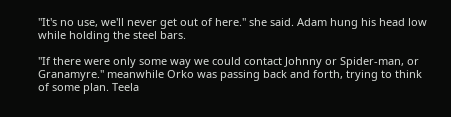"It's no use, we'll never get out of here." she said. Adam hung his head low while holding the steel bars.

"If there were only some way we could contact Johnny or Spider-man, or Granamyre." meanwhile Orko was passing back and forth, trying to think of some plan. Teela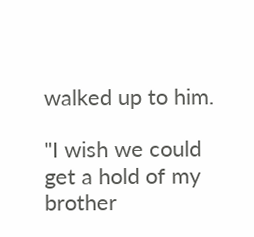walked up to him.

"I wish we could get a hold of my brother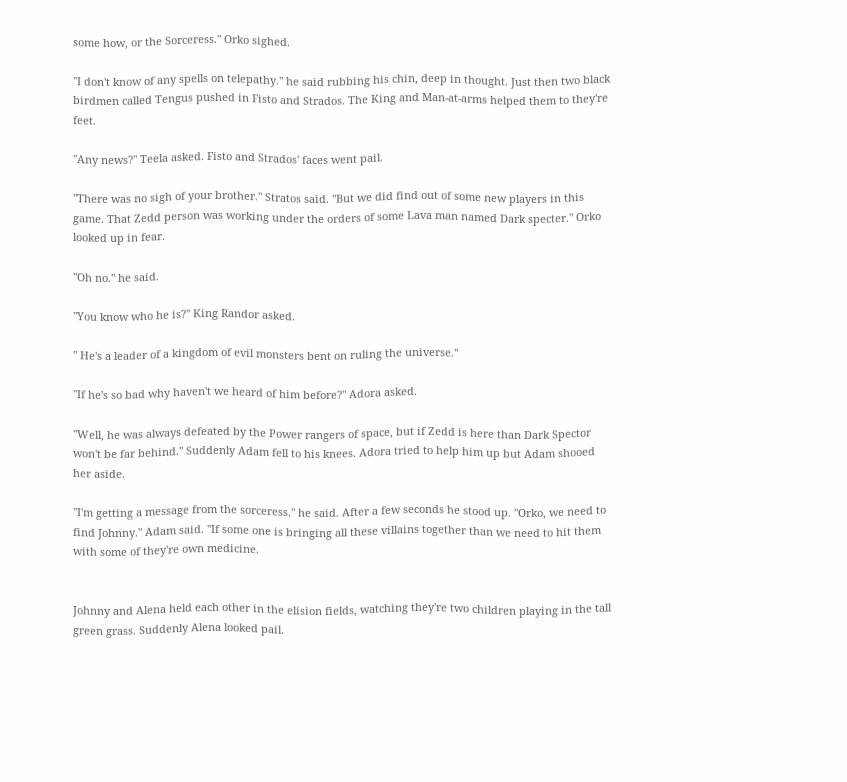some how, or the Sorceress." Orko sighed.

"I don't know of any spells on telepathy." he said rubbing his chin, deep in thought. Just then two black birdmen called Tengus pushed in Fisto and Strados. The King and Man-at-arms helped them to they're feet.

"Any news?" Teela asked. Fisto and Strados' faces went pail.

"There was no sigh of your brother." Stratos said. "But we did find out of some new players in this game. That Zedd person was working under the orders of some Lava man named Dark specter." Orko looked up in fear.

"Oh no." he said.

"You know who he is?" King Randor asked.

" He's a leader of a kingdom of evil monsters bent on ruling the universe."

"If he's so bad why haven't we heard of him before?" Adora asked.

"Well, he was always defeated by the Power rangers of space, but if Zedd is here than Dark Spector won't be far behind." Suddenly Adam fell to his knees. Adora tried to help him up but Adam shooed her aside.

"I'm getting a message from the sorceress." he said. After a few seconds he stood up. "Orko, we need to find Johnny." Adam said. "If some one is bringing all these villains together than we need to hit them with some of they're own medicine.


Johnny and Alena held each other in the elision fields, watching they're two children playing in the tall green grass. Suddenly Alena looked pail.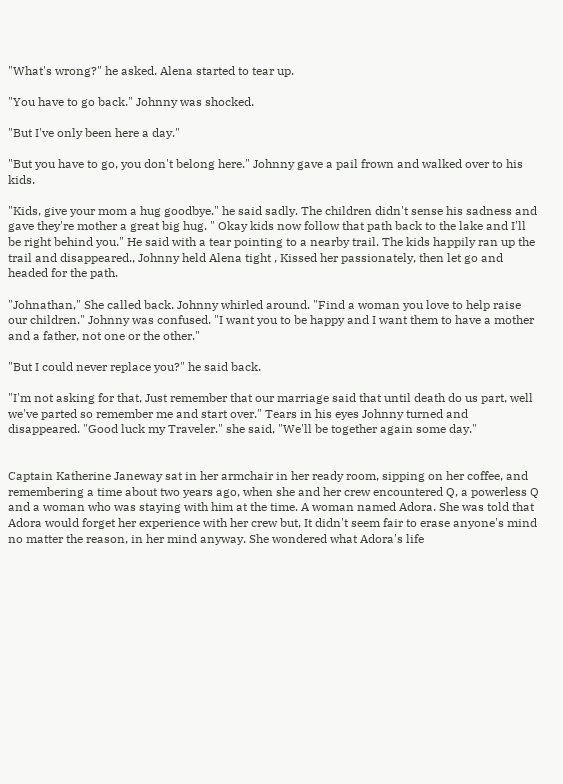"What's wrong?" he asked. Alena started to tear up.

"You have to go back." Johnny was shocked.

"But I've only been here a day."

"But you have to go, you don't belong here." Johnny gave a pail frown and walked over to his kids.

"Kids, give your mom a hug goodbye." he said sadly. The children didn't sense his sadness and gave they're mother a great big hug. " Okay kids now follow that path back to the lake and I'll be right behind you." He said with a tear pointing to a nearby trail. The kids happily ran up the trail and disappeared., Johnny held Alena tight , Kissed her passionately, then let go and headed for the path.

"Johnathan," She called back. Johnny whirled around. "Find a woman you love to help raise our children." Johnny was confused. "I want you to be happy and I want them to have a mother and a father, not one or the other."

"But I could never replace you?" he said back.

"I'm not asking for that, Just remember that our marriage said that until death do us part, well we've parted so remember me and start over." Tears in his eyes Johnny turned and disappeared. "Good luck my Traveler." she said, "We'll be together again some day."


Captain Katherine Janeway sat in her armchair in her ready room, sipping on her coffee, and remembering a time about two years ago, when she and her crew encountered Q, a powerless Q and a woman who was staying with him at the time. A woman named Adora. She was told that Adora would forget her experience with her crew but, It didn't seem fair to erase anyone's mind no matter the reason, in her mind anyway. She wondered what Adora's life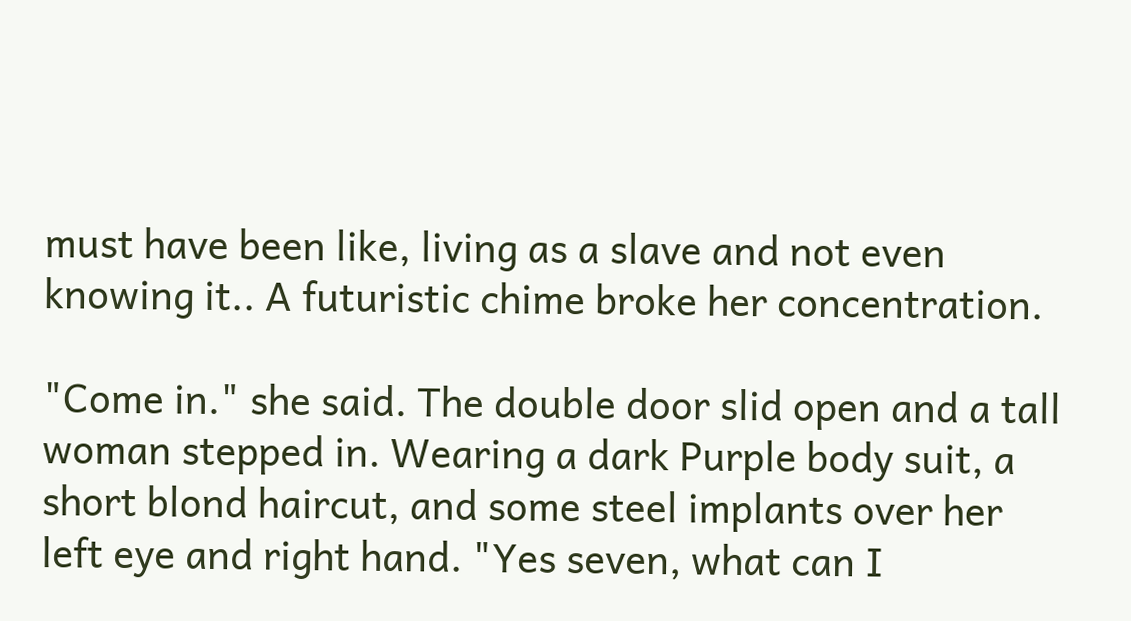must have been like, living as a slave and not even knowing it.. A futuristic chime broke her concentration.

"Come in." she said. The double door slid open and a tall woman stepped in. Wearing a dark Purple body suit, a short blond haircut, and some steel implants over her left eye and right hand. "Yes seven, what can I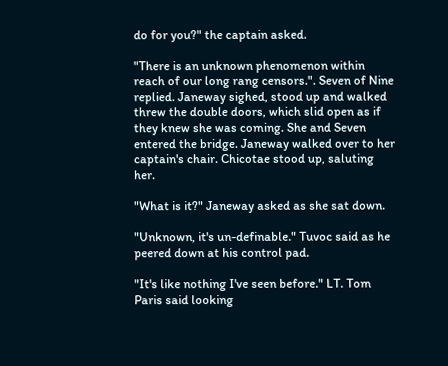do for you?" the captain asked.

"There is an unknown phenomenon within reach of our long rang censors.". Seven of Nine replied. Janeway sighed, stood up and walked threw the double doors, which slid open as if they knew she was coming. She and Seven entered the bridge. Janeway walked over to her captain's chair. Chicotae stood up, saluting her.

"What is it?" Janeway asked as she sat down.

"Unknown, it's un-definable." Tuvoc said as he peered down at his control pad.

"It's like nothing I've seen before." LT. Tom Paris said looking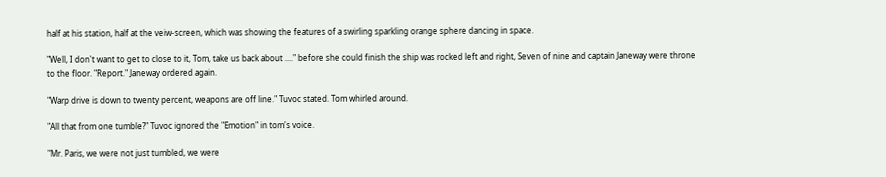half at his station, half at the veiw-screen, which was showing the features of a swirling sparkling orange sphere dancing in space.

"Well, I don't want to get to close to it, Tom, take us back about ...." before she could finish the ship was rocked left and right, Seven of nine and captain Janeway were throne to the floor. "Report." Janeway ordered again.

"Warp drive is down to twenty percent, weapons are off line." Tuvoc stated. Tom whirled around.

"All that from one tumble?" Tuvoc ignored the "Emotion" in tom's voice.

"Mr. Paris, we were not just tumbled, we were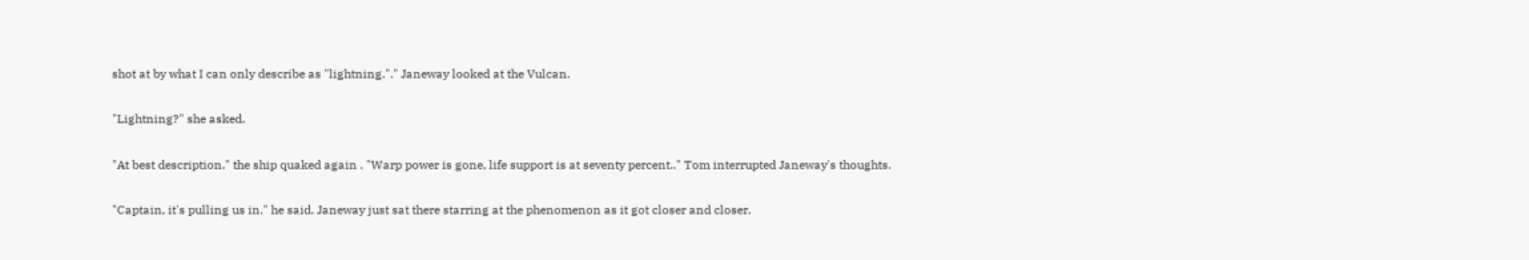shot at by what I can only describe as "lightning."." Janeway looked at the Vulcan.

"Lightning?" she asked.

"At best description." the ship quaked again . "Warp power is gone, life support is at seventy percent.." Tom interrupted Janeway's thoughts.

"Captain, it's pulling us in." he said. Janeway just sat there starring at the phenomenon as it got closer and closer.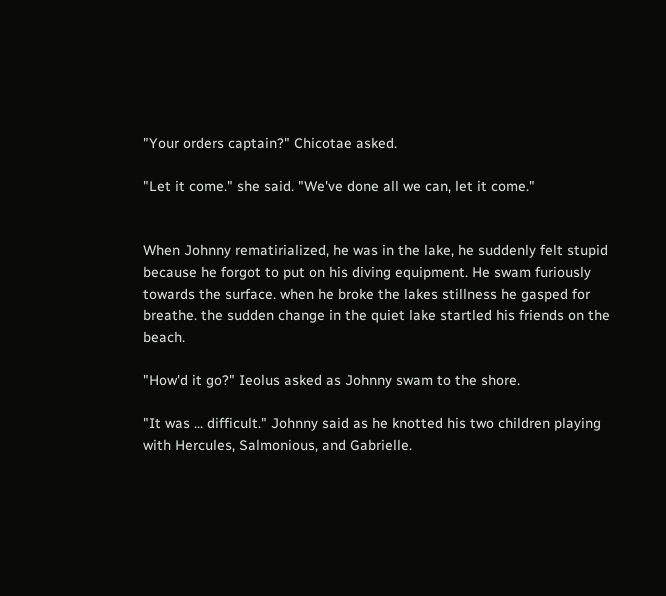"Your orders captain?" Chicotae asked.

"Let it come." she said. "We've done all we can, let it come."


When Johnny rematirialized, he was in the lake, he suddenly felt stupid because he forgot to put on his diving equipment. He swam furiously towards the surface. when he broke the lakes stillness he gasped for breathe. the sudden change in the quiet lake startled his friends on the beach.

"How'd it go?" Ieolus asked as Johnny swam to the shore.

"It was ... difficult." Johnny said as he knotted his two children playing with Hercules, Salmonious, and Gabrielle.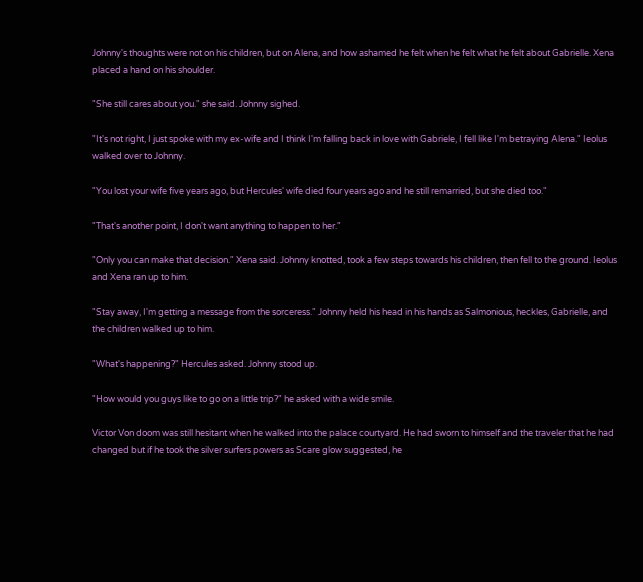Johnny's thoughts were not on his children, but on Alena, and how ashamed he felt when he felt what he felt about Gabrielle. Xena placed a hand on his shoulder.

"She still cares about you." she said. Johnny sighed.

"It's not right, I just spoke with my ex-wife and I think I'm falling back in love with Gabriele, I fell like I'm betraying Alena." Ieolus walked over to Johnny.

"You lost your wife five years ago, but Hercules' wife died four years ago and he still remarried, but she died too."

"That's another point, I don't want anything to happen to her."

"Only you can make that decision." Xena said. Johnny knotted, took a few steps towards his children, then fell to the ground. Ieolus and Xena ran up to him.

"Stay away, I'm getting a message from the sorceress." Johnny held his head in his hands as Salmonious, heckles, Gabrielle, and the children walked up to him.

"What's happening?" Hercules asked. Johnny stood up.

"How would you guys like to go on a little trip?" he asked with a wide smile.

Victor Von doom was still hesitant when he walked into the palace courtyard. He had sworn to himself and the traveler that he had changed but if he took the silver surfers powers as Scare glow suggested, he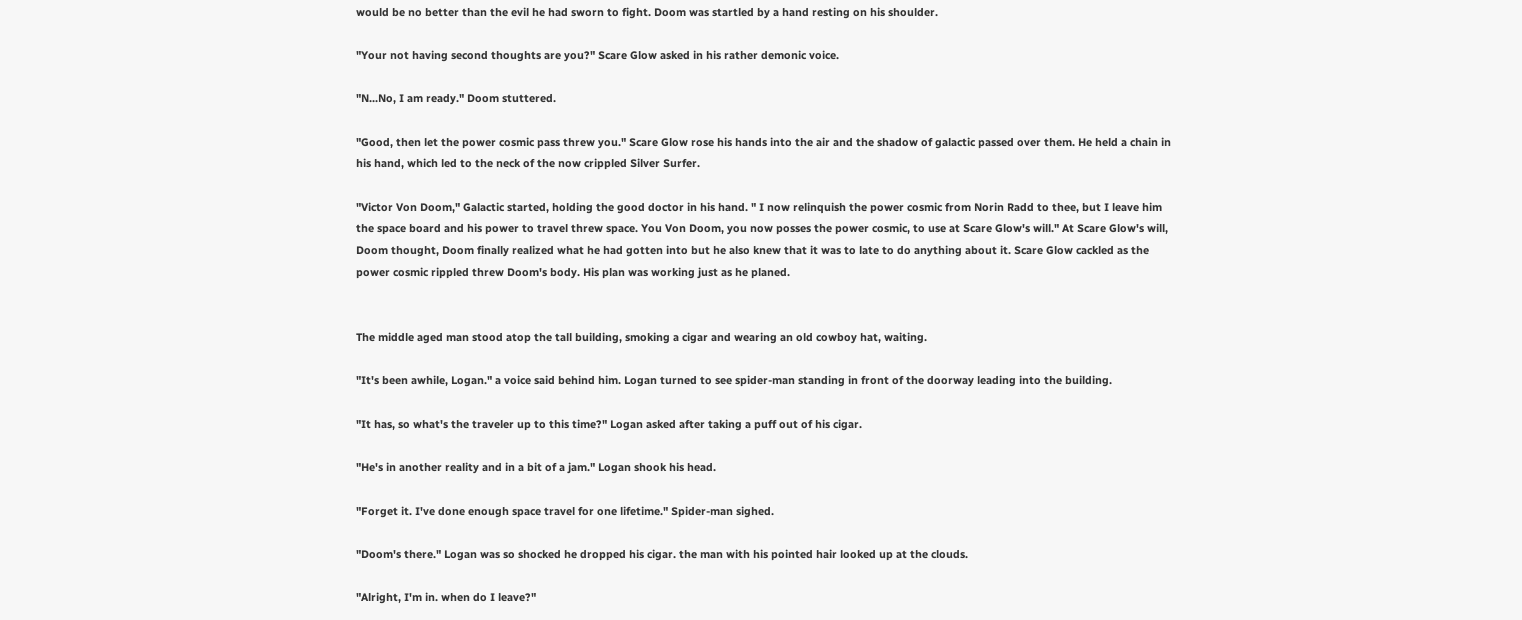would be no better than the evil he had sworn to fight. Doom was startled by a hand resting on his shoulder.

"Your not having second thoughts are you?" Scare Glow asked in his rather demonic voice.

"N...No, I am ready." Doom stuttered.

"Good, then let the power cosmic pass threw you." Scare Glow rose his hands into the air and the shadow of galactic passed over them. He held a chain in his hand, which led to the neck of the now crippled Silver Surfer.

"Victor Von Doom," Galactic started, holding the good doctor in his hand. " I now relinquish the power cosmic from Norin Radd to thee, but I leave him the space board and his power to travel threw space. You Von Doom, you now posses the power cosmic, to use at Scare Glow's will." At Scare Glow's will, Doom thought, Doom finally realized what he had gotten into but he also knew that it was to late to do anything about it. Scare Glow cackled as the power cosmic rippled threw Doom's body. His plan was working just as he planed.


The middle aged man stood atop the tall building, smoking a cigar and wearing an old cowboy hat, waiting.

"It's been awhile, Logan." a voice said behind him. Logan turned to see spider-man standing in front of the doorway leading into the building.

"It has, so what's the traveler up to this time?" Logan asked after taking a puff out of his cigar.

"He's in another reality and in a bit of a jam." Logan shook his head.

"Forget it. I've done enough space travel for one lifetime." Spider-man sighed.

"Doom's there." Logan was so shocked he dropped his cigar. the man with his pointed hair looked up at the clouds.

"Alright, I'm in. when do I leave?"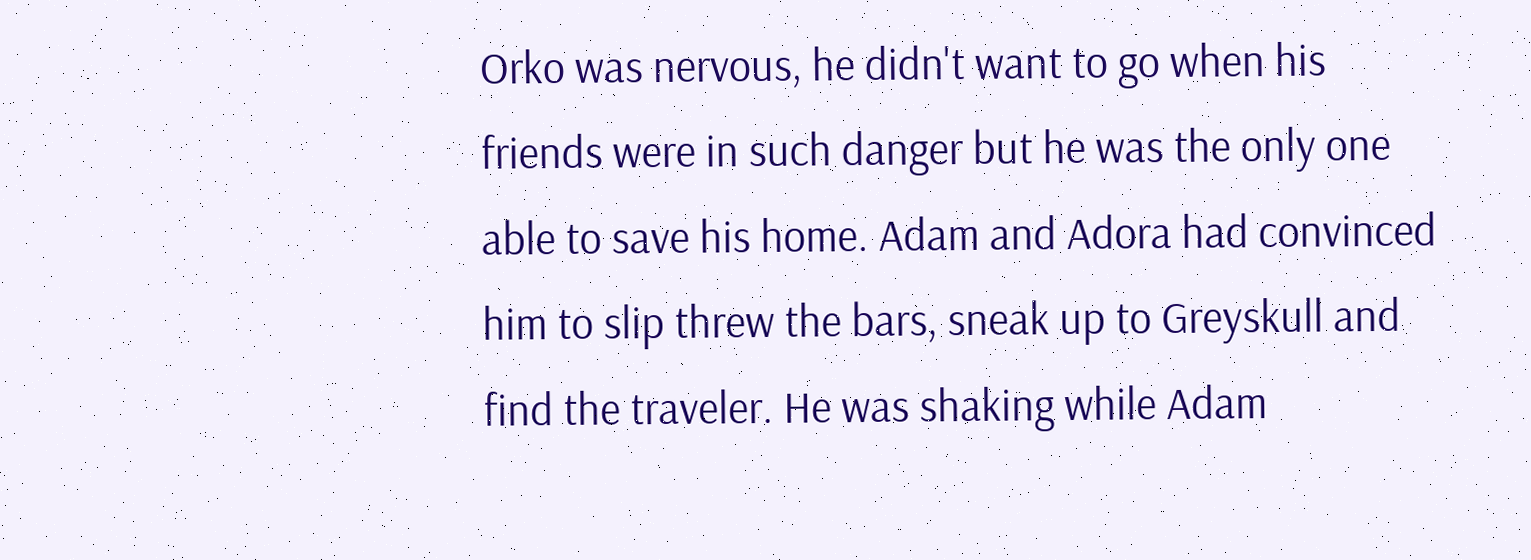Orko was nervous, he didn't want to go when his friends were in such danger but he was the only one able to save his home. Adam and Adora had convinced him to slip threw the bars, sneak up to Greyskull and find the traveler. He was shaking while Adam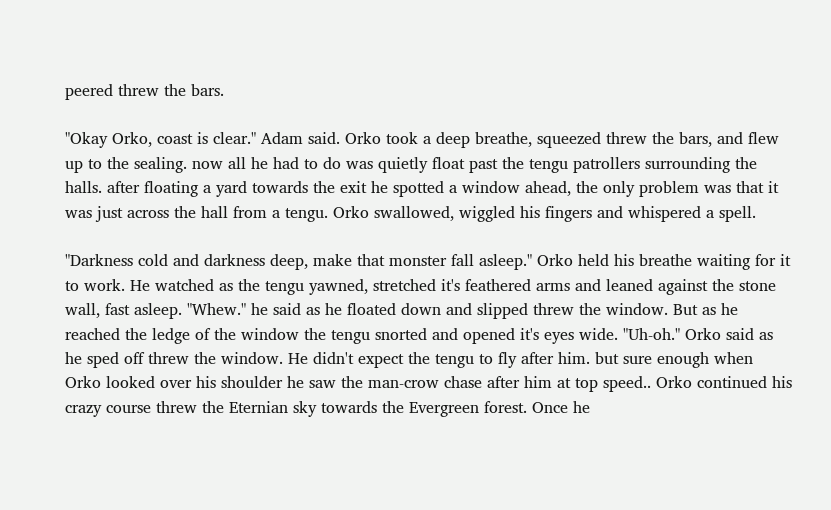peered threw the bars.

"Okay Orko, coast is clear." Adam said. Orko took a deep breathe, squeezed threw the bars, and flew up to the sealing. now all he had to do was quietly float past the tengu patrollers surrounding the halls. after floating a yard towards the exit he spotted a window ahead, the only problem was that it was just across the hall from a tengu. Orko swallowed, wiggled his fingers and whispered a spell.

"Darkness cold and darkness deep, make that monster fall asleep." Orko held his breathe waiting for it to work. He watched as the tengu yawned, stretched it's feathered arms and leaned against the stone wall, fast asleep. "Whew." he said as he floated down and slipped threw the window. But as he reached the ledge of the window the tengu snorted and opened it's eyes wide. "Uh-oh." Orko said as he sped off threw the window. He didn't expect the tengu to fly after him. but sure enough when Orko looked over his shoulder he saw the man-crow chase after him at top speed.. Orko continued his crazy course threw the Eternian sky towards the Evergreen forest. Once he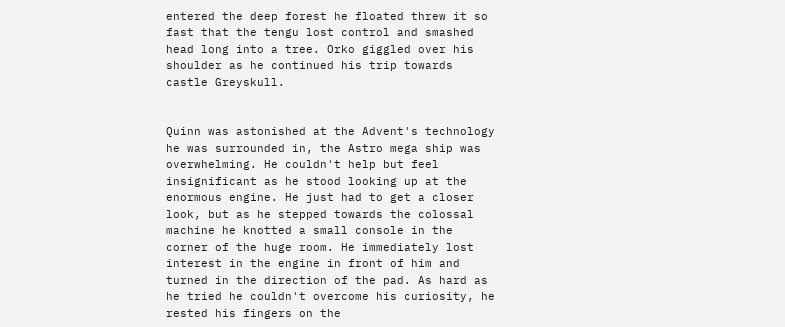entered the deep forest he floated threw it so fast that the tengu lost control and smashed head long into a tree. Orko giggled over his shoulder as he continued his trip towards castle Greyskull.


Quinn was astonished at the Advent's technology he was surrounded in, the Astro mega ship was overwhelming. He couldn't help but feel insignificant as he stood looking up at the enormous engine. He just had to get a closer look, but as he stepped towards the colossal machine he knotted a small console in the corner of the huge room. He immediately lost interest in the engine in front of him and turned in the direction of the pad. As hard as he tried he couldn't overcome his curiosity, he rested his fingers on the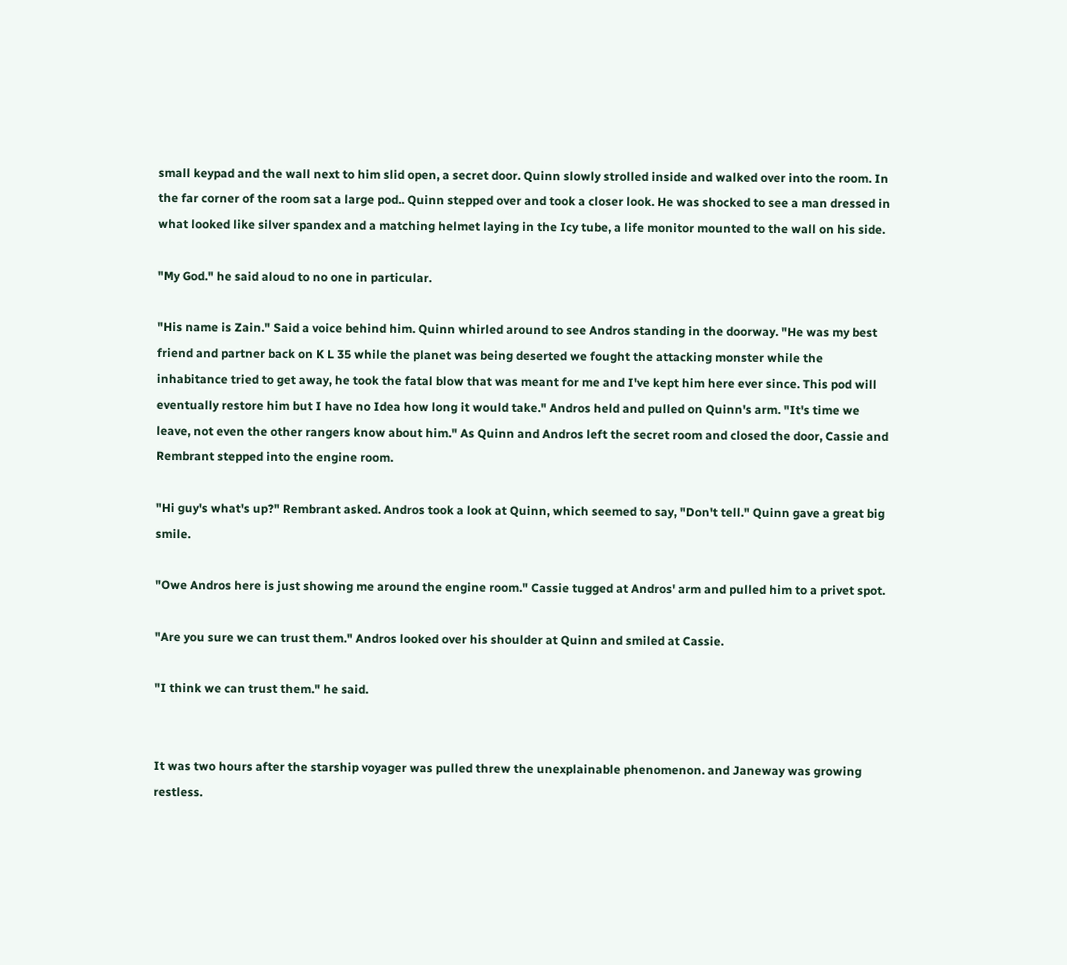small keypad and the wall next to him slid open, a secret door. Quinn slowly strolled inside and walked over into the room. In the far corner of the room sat a large pod.. Quinn stepped over and took a closer look. He was shocked to see a man dressed in what looked like silver spandex and a matching helmet laying in the Icy tube, a life monitor mounted to the wall on his side.

"My God." he said aloud to no one in particular.

"His name is Zain." Said a voice behind him. Quinn whirled around to see Andros standing in the doorway. "He was my best friend and partner back on K L 35 while the planet was being deserted we fought the attacking monster while the inhabitance tried to get away, he took the fatal blow that was meant for me and I've kept him here ever since. This pod will eventually restore him but I have no Idea how long it would take." Andros held and pulled on Quinn's arm. "It's time we leave, not even the other rangers know about him." As Quinn and Andros left the secret room and closed the door, Cassie and Rembrant stepped into the engine room.

"Hi guy's what's up?" Rembrant asked. Andros took a look at Quinn, which seemed to say, "Don't tell." Quinn gave a great big smile.

"Owe Andros here is just showing me around the engine room." Cassie tugged at Andros' arm and pulled him to a privet spot.

"Are you sure we can trust them." Andros looked over his shoulder at Quinn and smiled at Cassie.

"I think we can trust them." he said.


It was two hours after the starship voyager was pulled threw the unexplainable phenomenon. and Janeway was growing restless.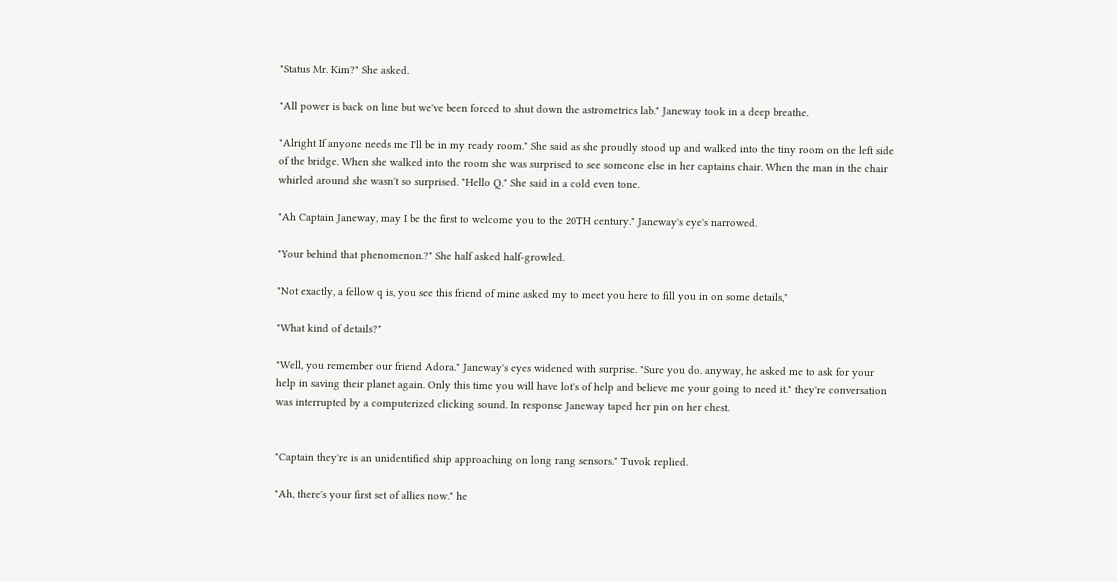"Status Mr. Kim?" She asked.

"All power is back on line but we've been forced to shut down the astrometrics lab." Janeway took in a deep breathe.

"Alright If anyone needs me I'll be in my ready room." She said as she proudly stood up and walked into the tiny room on the left side of the bridge. When she walked into the room she was surprised to see someone else in her captains chair. When the man in the chair whirled around she wasn't so surprised. "Hello Q." She said in a cold even tone.

"Ah Captain Janeway, may I be the first to welcome you to the 20TH century." Janeway's eye's narrowed.

"Your behind that phenomenon.?" She half asked half-growled.

"Not exactly, a fellow q is, you see this friend of mine asked my to meet you here to fill you in on some details,"

"What kind of details?"

"Well, you remember our friend Adora." Janeway's eyes widened with surprise. "Sure you do. anyway, he asked me to ask for your help in saving their planet again. Only this time you will have lot's of help and believe me your going to need it." they're conversation was interrupted by a computerized clicking sound. In response Janeway taped her pin on her chest.


"Captain they're is an unidentified ship approaching on long rang sensors." Tuvok replied.

"Ah, there's your first set of allies now." he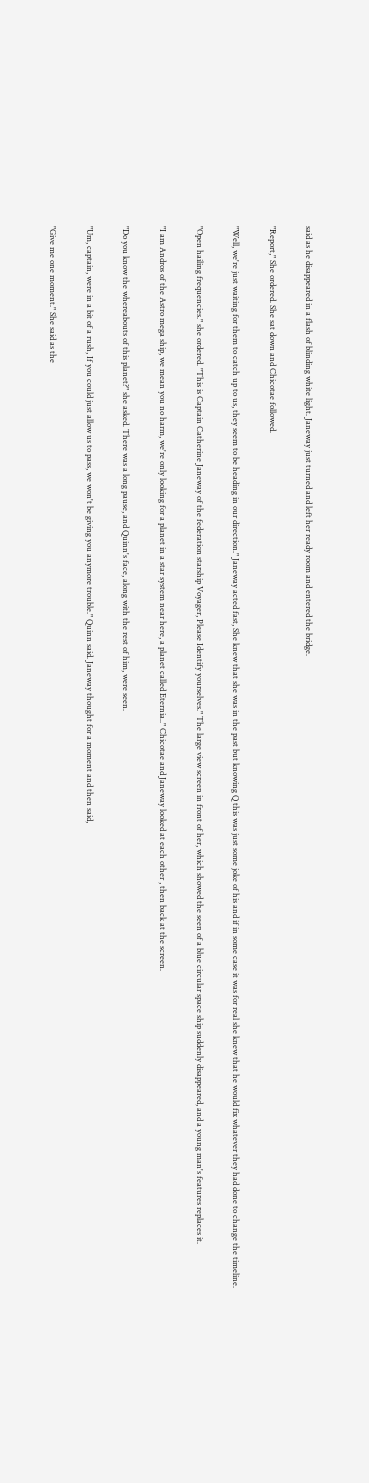said as he disappeared in a flash of blinding white light. Janeway just turned and left her ready room and entered the bridge.

"Report," She ordered. She sat down and Chicotae followed.

"Well, we're just waiting for them to catch up to us, they seem to be heading in our direction." Janeway acted fast, She knew that she was in the past but knowing Q this was just some joke of his and if in some case it was for real she knew that he would fix whatever they had done to change the timeline.

"Open hailing frequencies." she ordered. "This is Captain Catherine Janeway of the federation starship Voyager, Please Identify yourselves." The large view screen in front of her, which showed the seen of a blue circular space ship suddenly disappeared, and a young man's features replaces it.

"I am Andros of the Astro mega ship, we mean you no harm, we're only looking for a planet in a star system near here, a planet called Eternia.." Chicotae and Janeway looked at each other , then back at the screen.

"Do you know the whereabouts of this planet?" she asked. There was a long pause, and Quinn's face, along with the rest of him, were seen.

"Um, captain, were in a bit of a rush, If you could just allow us to pass, we won't be giving you anymore trouble." Quinn said. Janeway thought for a moment and then said,

"Give me one moment." She said as the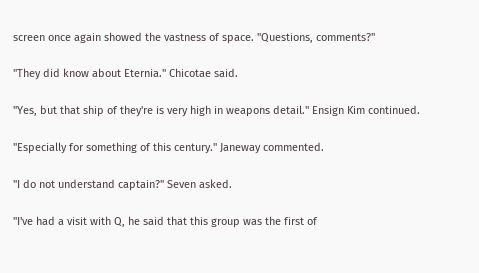screen once again showed the vastness of space. "Questions, comments?"

"They did know about Eternia." Chicotae said.

"Yes, but that ship of they're is very high in weapons detail." Ensign Kim continued.

"Especially for something of this century." Janeway commented.

"I do not understand captain?" Seven asked.

"I've had a visit with Q, he said that this group was the first of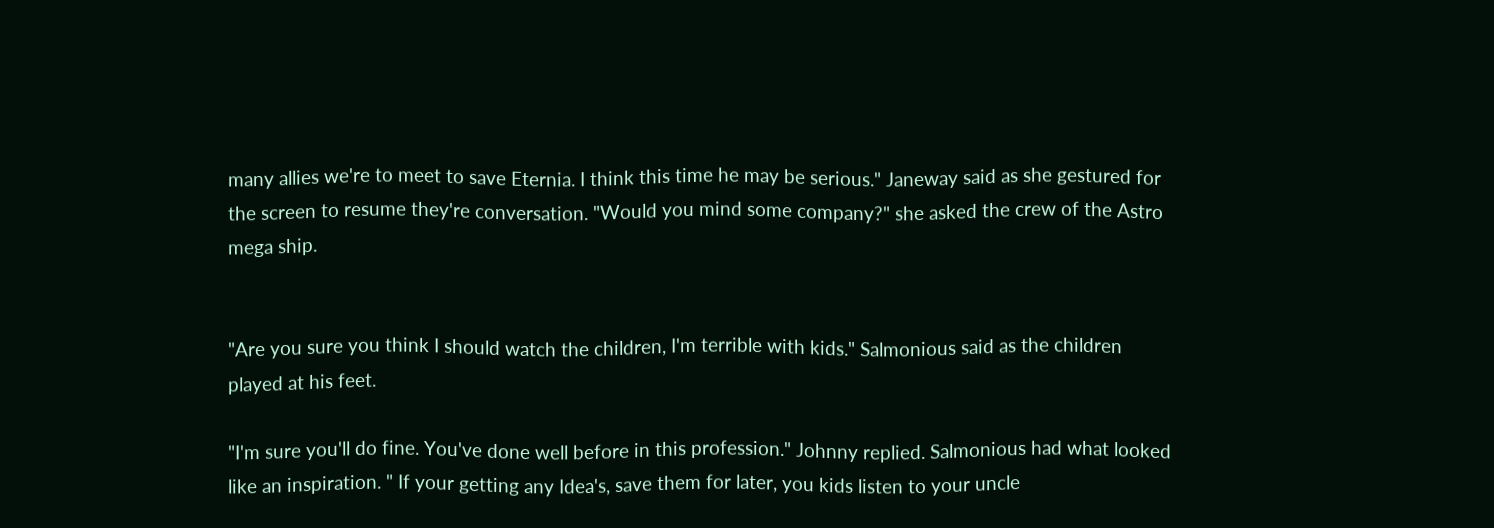many allies we're to meet to save Eternia. I think this time he may be serious." Janeway said as she gestured for the screen to resume they're conversation. "Would you mind some company?" she asked the crew of the Astro mega ship.


"Are you sure you think I should watch the children, I'm terrible with kids." Salmonious said as the children played at his feet.

"I'm sure you'll do fine. You've done well before in this profession." Johnny replied. Salmonious had what looked like an inspiration. " If your getting any Idea's, save them for later, you kids listen to your uncle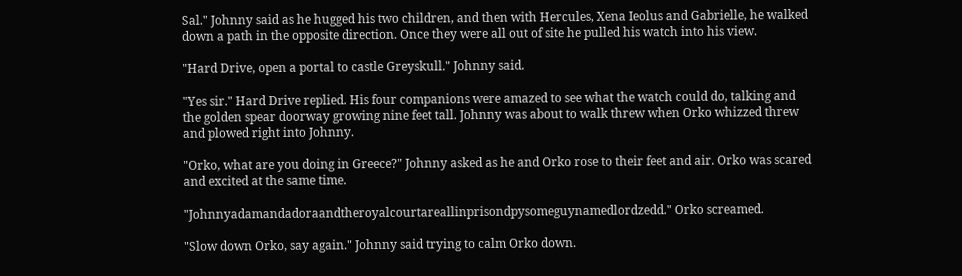Sal." Johnny said as he hugged his two children, and then with Hercules, Xena Ieolus and Gabrielle, he walked down a path in the opposite direction. Once they were all out of site he pulled his watch into his view.

"Hard Drive, open a portal to castle Greyskull." Johnny said.

"Yes sir." Hard Drive replied. His four companions were amazed to see what the watch could do, talking and the golden spear doorway growing nine feet tall. Johnny was about to walk threw when Orko whizzed threw and plowed right into Johnny.

"Orko, what are you doing in Greece?" Johnny asked as he and Orko rose to their feet and air. Orko was scared and excited at the same time.

"Johnnyadamandadoraandtheroyalcourtareallinprisondpysomeguynamedlordzedd." Orko screamed.

"Slow down Orko, say again." Johnny said trying to calm Orko down.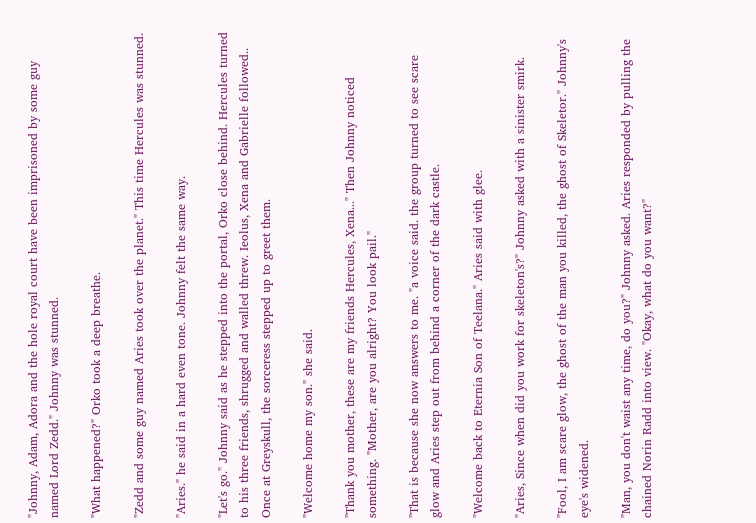"Johnny, Adam, Adora and the hole royal court have been imprisoned by some guy named Lord Zedd." Johnny was stunned.

"What happened?" Orko took a deep breathe.

"Zedd and some guy named Aries took over the planet." This time Hercules was stunned.

"Aries." he said in a hard even tone. Johnny felt the same way.

"Let's go." Johnny said as he stepped into the portal, Orko close behind. Hercules turned to his three friends, shrugged and walled threw. Ieolus, Xena and Gabrielle followed.. Once at Greyskull, the sorceress stepped up to greet them.

"Welcome home my son." she said.

"Thank you mother, these are my friends Hercules, Xena..." Then Johnny noticed something. "Mother, are you alright? You look pail."

"That is because she now answers to me. "a voice said. the group turned to see scare glow and Aries step out from behind a corner of the dark castle.

"Welcome back to Eternia Son of Teelana." Aries said with glee.

"Aries, Since when did you work for skeleton's?" Johnny asked with a sinister smirk.

"Fool, I am scare glow, the ghost of the man you killed, the ghost of Skeletor." Johnny's eye's widened.

"Man, you don't waist any time, do you?" Johnny asked. Aries responded by pulling the chained Norin Radd into view. "Okay, what do you want?"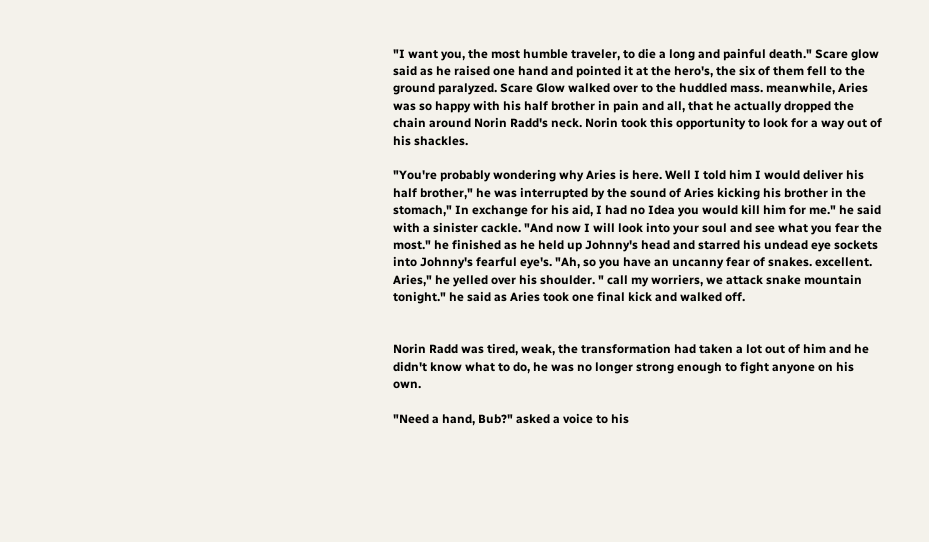"I want you, the most humble traveler, to die a long and painful death." Scare glow said as he raised one hand and pointed it at the hero's, the six of them fell to the ground paralyzed. Scare Glow walked over to the huddled mass. meanwhile, Aries was so happy with his half brother in pain and all, that he actually dropped the chain around Norin Radd's neck. Norin took this opportunity to look for a way out of his shackles.

"You're probably wondering why Aries is here. Well I told him I would deliver his half brother," he was interrupted by the sound of Aries kicking his brother in the stomach," In exchange for his aid, I had no Idea you would kill him for me." he said with a sinister cackle. "And now I will look into your soul and see what you fear the most." he finished as he held up Johnny's head and starred his undead eye sockets into Johnny's fearful eye's. "Ah, so you have an uncanny fear of snakes. excellent. Aries," he yelled over his shoulder. " call my worriers, we attack snake mountain tonight." he said as Aries took one final kick and walked off.


Norin Radd was tired, weak, the transformation had taken a lot out of him and he didn't know what to do, he was no longer strong enough to fight anyone on his own.

"Need a hand, Bub?" asked a voice to his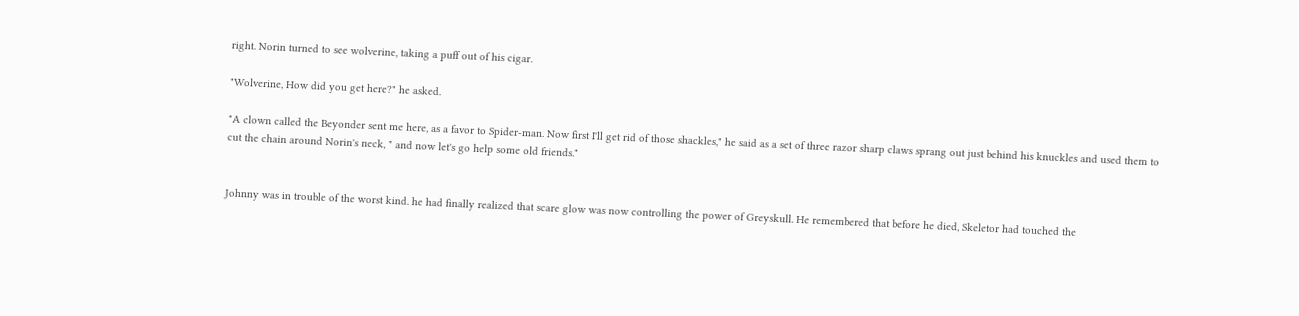right. Norin turned to see wolverine, taking a puff out of his cigar.

"Wolverine, How did you get here?" he asked.

"A clown called the Beyonder sent me here, as a favor to Spider-man. Now first I'll get rid of those shackles," he said as a set of three razor sharp claws sprang out just behind his knuckles and used them to cut the chain around Norin's neck, " and now let's go help some old friends."


Johnny was in trouble of the worst kind. he had finally realized that scare glow was now controlling the power of Greyskull. He remembered that before he died, Skeletor had touched the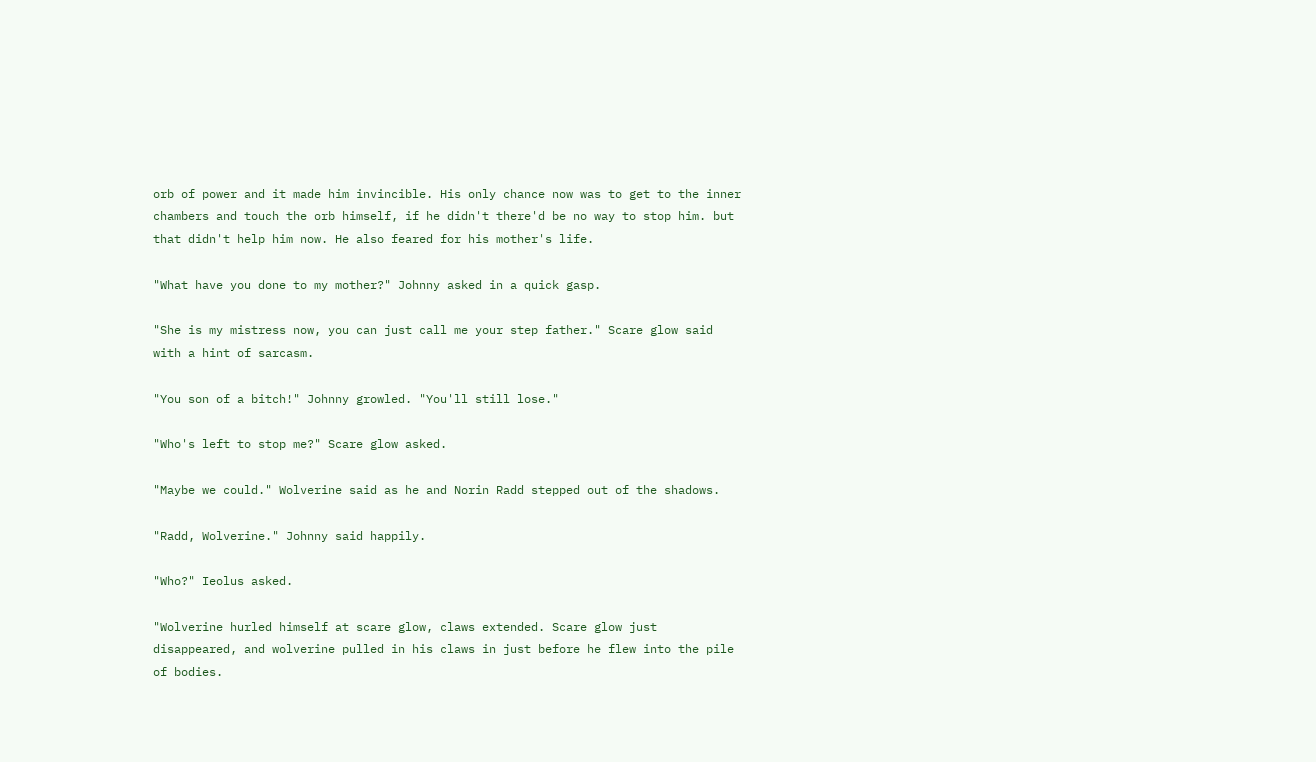orb of power and it made him invincible. His only chance now was to get to the inner chambers and touch the orb himself, if he didn't there'd be no way to stop him. but that didn't help him now. He also feared for his mother's life.

"What have you done to my mother?" Johnny asked in a quick gasp.

"She is my mistress now, you can just call me your step father." Scare glow said with a hint of sarcasm.

"You son of a bitch!" Johnny growled. "You'll still lose."

"Who's left to stop me?" Scare glow asked.

"Maybe we could." Wolverine said as he and Norin Radd stepped out of the shadows.

"Radd, Wolverine." Johnny said happily.

"Who?" Ieolus asked.

"Wolverine hurled himself at scare glow, claws extended. Scare glow just disappeared, and wolverine pulled in his claws in just before he flew into the pile of bodies.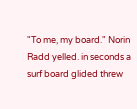"To me, my board." Norin Radd yelled. in seconds a surf board glided threw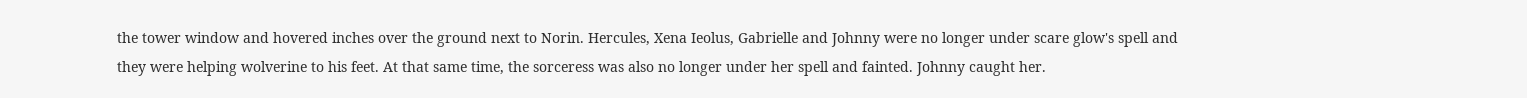the tower window and hovered inches over the ground next to Norin. Hercules, Xena Ieolus, Gabrielle and Johnny were no longer under scare glow's spell and they were helping wolverine to his feet. At that same time, the sorceress was also no longer under her spell and fainted. Johnny caught her.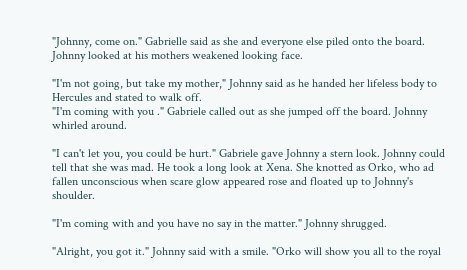"Johnny, come on." Gabrielle said as she and everyone else piled onto the board. Johnny looked at his mothers weakened looking face.

"I'm not going, but take my mother," Johnny said as he handed her lifeless body to Hercules and stated to walk off.
"I'm coming with you ." Gabriele called out as she jumped off the board. Johnny whirled around.

"I can't let you, you could be hurt." Gabriele gave Johnny a stern look. Johnny could tell that she was mad. He took a long look at Xena. She knotted as Orko, who ad fallen unconscious when scare glow appeared rose and floated up to Johnny's shoulder.

"I'm coming with and you have no say in the matter." Johnny shrugged.

"Alright, you got it." Johnny said with a smile. "Orko will show you all to the royal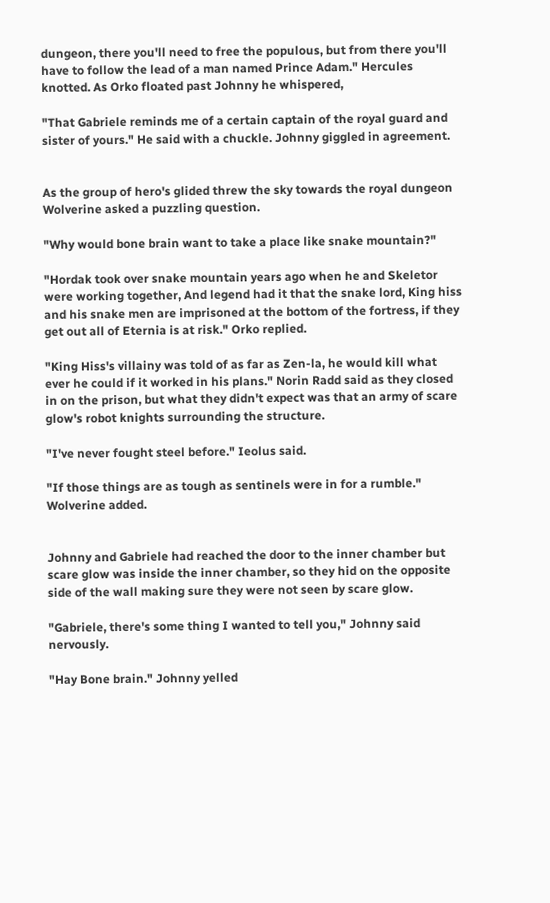dungeon, there you'll need to free the populous, but from there you'll have to follow the lead of a man named Prince Adam." Hercules knotted. As Orko floated past Johnny he whispered,

"That Gabriele reminds me of a certain captain of the royal guard and sister of yours." He said with a chuckle. Johnny giggled in agreement.


As the group of hero's glided threw the sky towards the royal dungeon Wolverine asked a puzzling question.

"Why would bone brain want to take a place like snake mountain?"

"Hordak took over snake mountain years ago when he and Skeletor were working together, And legend had it that the snake lord, King hiss and his snake men are imprisoned at the bottom of the fortress, if they get out all of Eternia is at risk." Orko replied.

"King Hiss's villainy was told of as far as Zen-la, he would kill what ever he could if it worked in his plans." Norin Radd said as they closed in on the prison, but what they didn't expect was that an army of scare glow's robot knights surrounding the structure.

"I've never fought steel before." Ieolus said.

"If those things are as tough as sentinels were in for a rumble." Wolverine added.


Johnny and Gabriele had reached the door to the inner chamber but scare glow was inside the inner chamber, so they hid on the opposite side of the wall making sure they were not seen by scare glow.

"Gabriele, there's some thing I wanted to tell you," Johnny said nervously.

"Hay Bone brain." Johnny yelled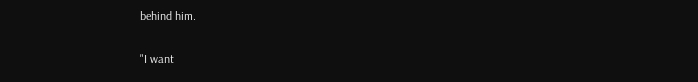behind him.

"I want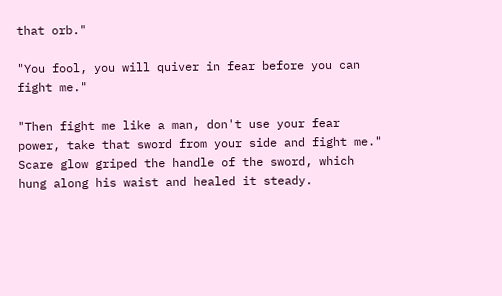that orb."

"You fool, you will quiver in fear before you can fight me."

"Then fight me like a man, don't use your fear power, take that sword from your side and fight me." Scare glow griped the handle of the sword, which hung along his waist and healed it steady.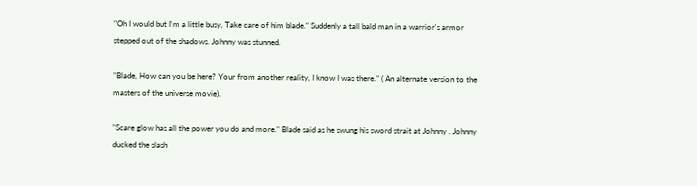"Oh I would but I'm a little busy, Take care of him blade." Suddenly a tall bald man in a warrior's armor stepped out of the shadows. Johnny was stunned.

"Blade, How can you be here? Your from another reality, I know I was there." ( An alternate version to the masters of the universe movie).

"Scare glow has all the power you do and more." Blade said as he swung his sword strait at Johnny . Johnny ducked the slash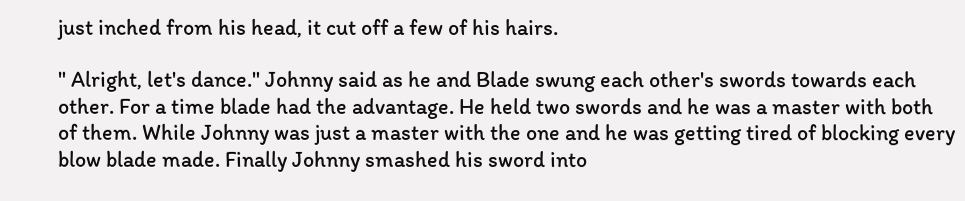just inched from his head, it cut off a few of his hairs.

" Alright, let's dance." Johnny said as he and Blade swung each other's swords towards each other. For a time blade had the advantage. He held two swords and he was a master with both of them. While Johnny was just a master with the one and he was getting tired of blocking every blow blade made. Finally Johnny smashed his sword into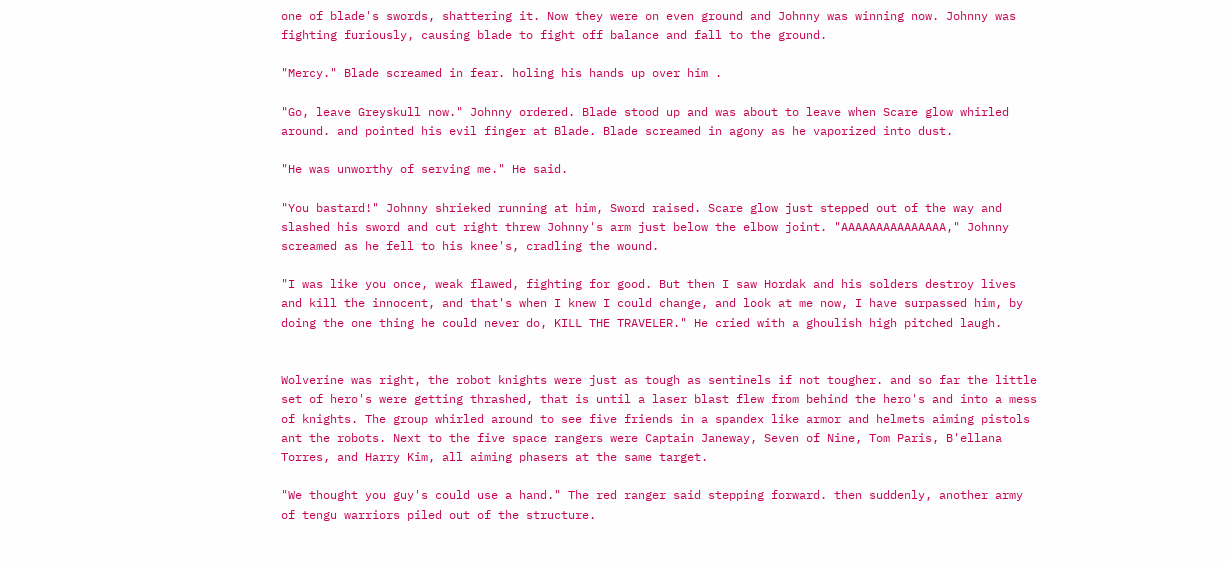one of blade's swords, shattering it. Now they were on even ground and Johnny was winning now. Johnny was fighting furiously, causing blade to fight off balance and fall to the ground.

"Mercy." Blade screamed in fear. holing his hands up over him .

"Go, leave Greyskull now." Johnny ordered. Blade stood up and was about to leave when Scare glow whirled around. and pointed his evil finger at Blade. Blade screamed in agony as he vaporized into dust.

"He was unworthy of serving me." He said.

"You bastard!" Johnny shrieked running at him, Sword raised. Scare glow just stepped out of the way and slashed his sword and cut right threw Johnny's arm just below the elbow joint. "AAAAAAAAAAAAAAA," Johnny screamed as he fell to his knee's, cradling the wound.

"I was like you once, weak flawed, fighting for good. But then I saw Hordak and his solders destroy lives and kill the innocent, and that's when I knew I could change, and look at me now, I have surpassed him, by doing the one thing he could never do, KILL THE TRAVELER." He cried with a ghoulish high pitched laugh.


Wolverine was right, the robot knights were just as tough as sentinels if not tougher. and so far the little set of hero's were getting thrashed, that is until a laser blast flew from behind the hero's and into a mess of knights. The group whirled around to see five friends in a spandex like armor and helmets aiming pistols ant the robots. Next to the five space rangers were Captain Janeway, Seven of Nine, Tom Paris, B'ellana Torres, and Harry Kim, all aiming phasers at the same target.

"We thought you guy's could use a hand." The red ranger said stepping forward. then suddenly, another army of tengu warriors piled out of the structure.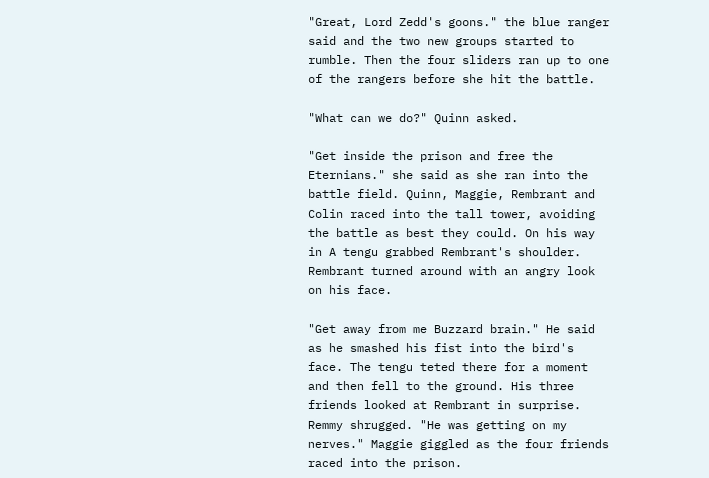"Great, Lord Zedd's goons." the blue ranger said and the two new groups started to rumble. Then the four sliders ran up to one of the rangers before she hit the battle.

"What can we do?" Quinn asked.

"Get inside the prison and free the Eternians." she said as she ran into the battle field. Quinn, Maggie, Rembrant and Colin raced into the tall tower, avoiding the battle as best they could. On his way in A tengu grabbed Rembrant's shoulder. Rembrant turned around with an angry look on his face.

"Get away from me Buzzard brain." He said as he smashed his fist into the bird's face. The tengu teted there for a moment and then fell to the ground. His three friends looked at Rembrant in surprise. Remmy shrugged. "He was getting on my nerves." Maggie giggled as the four friends raced into the prison.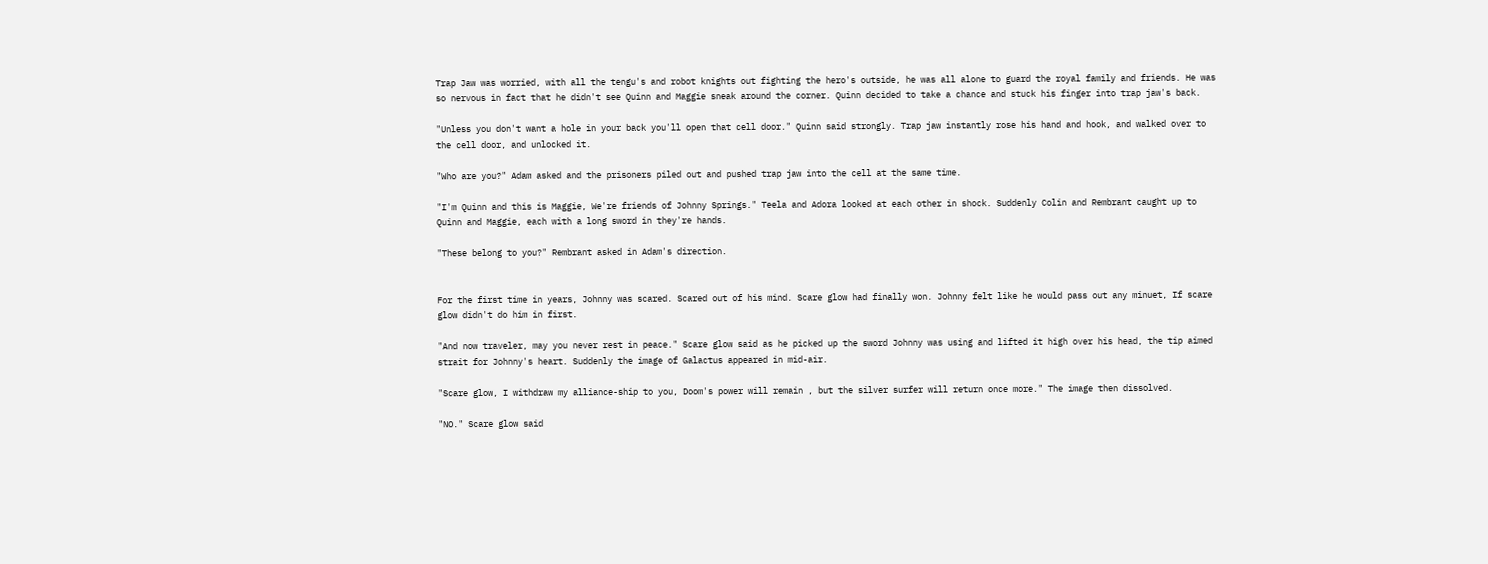Trap Jaw was worried, with all the tengu's and robot knights out fighting the hero's outside, he was all alone to guard the royal family and friends. He was so nervous in fact that he didn't see Quinn and Maggie sneak around the corner. Quinn decided to take a chance and stuck his finger into trap jaw's back.

"Unless you don't want a hole in your back you'll open that cell door." Quinn said strongly. Trap jaw instantly rose his hand and hook, and walked over to the cell door, and unlocked it.

"Who are you?" Adam asked and the prisoners piled out and pushed trap jaw into the cell at the same time.

"I'm Quinn and this is Maggie, We're friends of Johnny Springs." Teela and Adora looked at each other in shock. Suddenly Colin and Rembrant caught up to Quinn and Maggie, each with a long sword in they're hands.

"These belong to you?" Rembrant asked in Adam's direction.


For the first time in years, Johnny was scared. Scared out of his mind. Scare glow had finally won. Johnny felt like he would pass out any minuet, If scare glow didn't do him in first.

"And now traveler, may you never rest in peace." Scare glow said as he picked up the sword Johnny was using and lifted it high over his head, the tip aimed strait for Johnny's heart. Suddenly the image of Galactus appeared in mid-air.

"Scare glow, I withdraw my alliance-ship to you, Doom's power will remain , but the silver surfer will return once more." The image then dissolved.

"NO." Scare glow said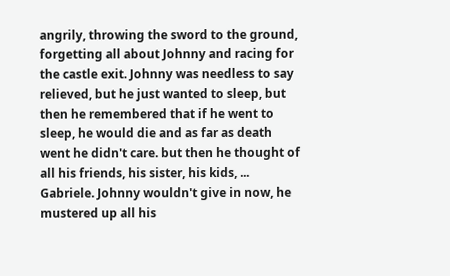angrily, throwing the sword to the ground, forgetting all about Johnny and racing for the castle exit. Johnny was needless to say relieved, but he just wanted to sleep, but then he remembered that if he went to sleep, he would die and as far as death went he didn't care. but then he thought of all his friends, his sister, his kids, ... Gabriele. Johnny wouldn't give in now, he mustered up all his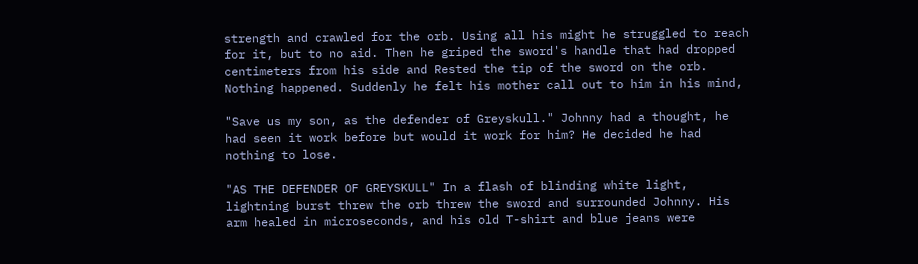strength and crawled for the orb. Using all his might he struggled to reach for it, but to no aid. Then he griped the sword's handle that had dropped centimeters from his side and Rested the tip of the sword on the orb. Nothing happened. Suddenly he felt his mother call out to him in his mind,

"Save us my son, as the defender of Greyskull." Johnny had a thought, he had seen it work before but would it work for him? He decided he had nothing to lose.

"AS THE DEFENDER OF GREYSKULL" In a flash of blinding white light, lightning burst threw the orb threw the sword and surrounded Johnny. His arm healed in microseconds, and his old T-shirt and blue jeans were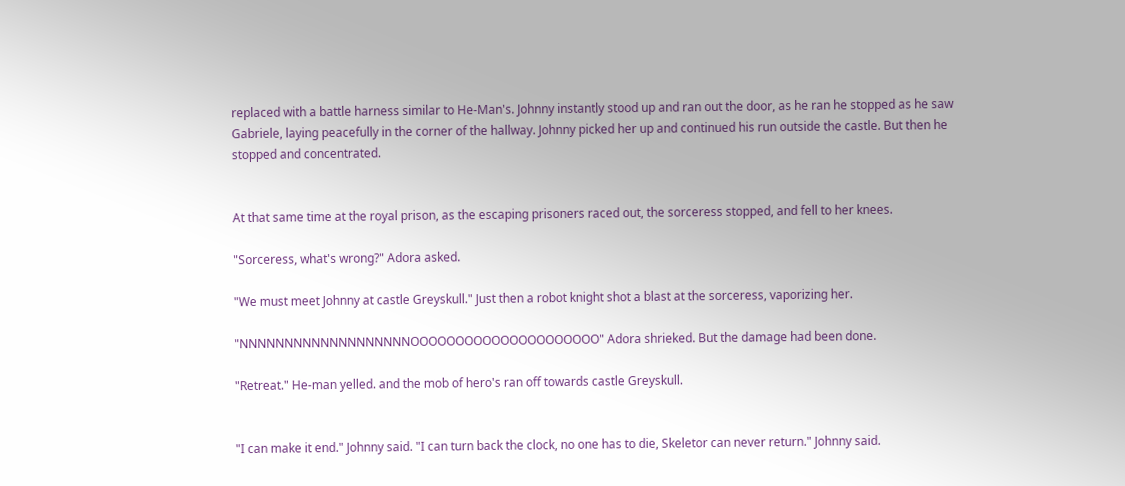replaced with a battle harness similar to He-Man's. Johnny instantly stood up and ran out the door, as he ran he stopped as he saw Gabriele, laying peacefully in the corner of the hallway. Johnny picked her up and continued his run outside the castle. But then he stopped and concentrated.


At that same time at the royal prison, as the escaping prisoners raced out, the sorceress stopped, and fell to her knees.

"Sorceress, what's wrong?" Adora asked.

"We must meet Johnny at castle Greyskull." Just then a robot knight shot a blast at the sorceress, vaporizing her.

"NNNNNNNNNNNNNNNNNNNOOOOOOOOOOOOOOOOOOOOO" Adora shrieked. But the damage had been done.

"Retreat." He-man yelled. and the mob of hero's ran off towards castle Greyskull.


"I can make it end." Johnny said. "I can turn back the clock, no one has to die, Skeletor can never return." Johnny said.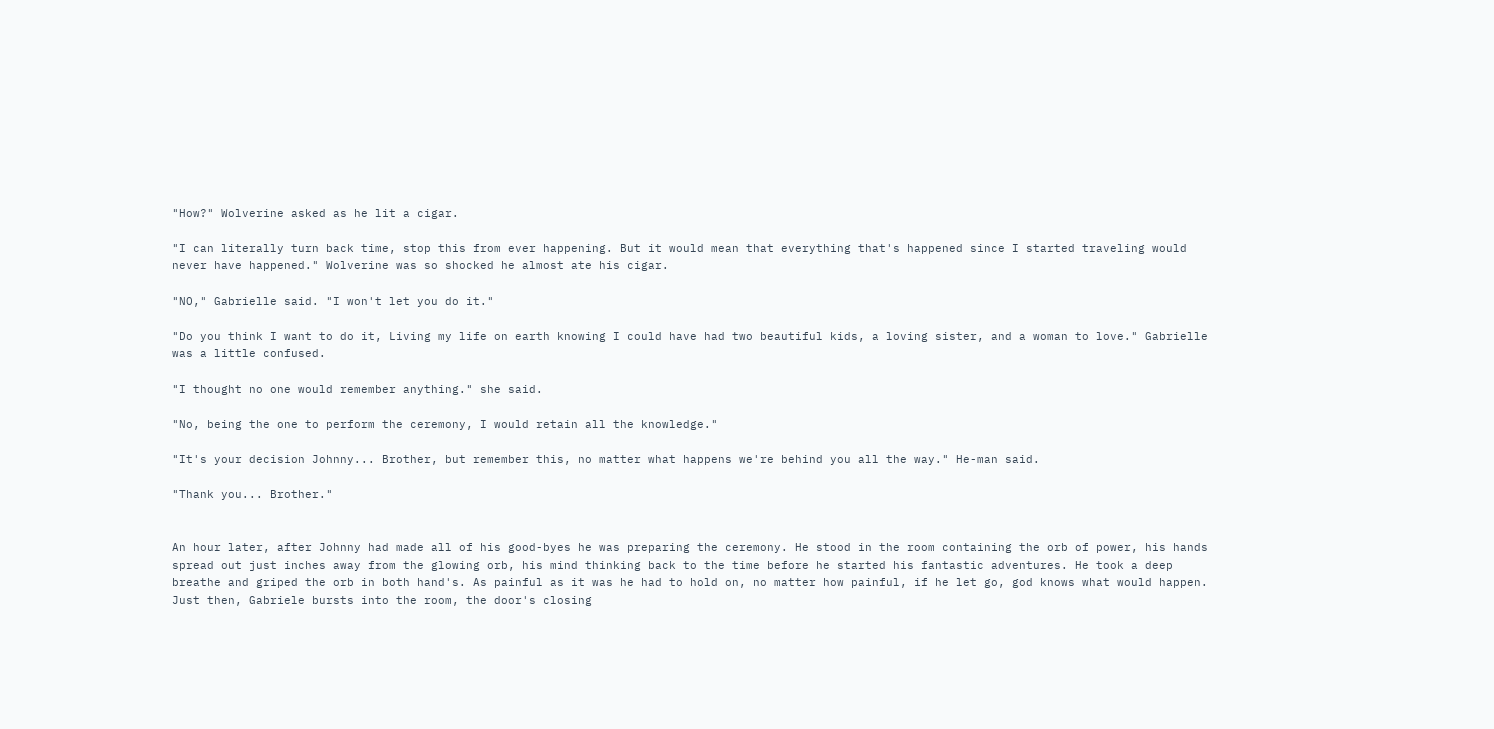"How?" Wolverine asked as he lit a cigar.

"I can literally turn back time, stop this from ever happening. But it would mean that everything that's happened since I started traveling would never have happened." Wolverine was so shocked he almost ate his cigar.

"NO," Gabrielle said. "I won't let you do it."

"Do you think I want to do it, Living my life on earth knowing I could have had two beautiful kids, a loving sister, and a woman to love." Gabrielle was a little confused.

"I thought no one would remember anything." she said.

"No, being the one to perform the ceremony, I would retain all the knowledge."

"It's your decision Johnny... Brother, but remember this, no matter what happens we're behind you all the way." He-man said.

"Thank you... Brother."


An hour later, after Johnny had made all of his good-byes he was preparing the ceremony. He stood in the room containing the orb of power, his hands spread out just inches away from the glowing orb, his mind thinking back to the time before he started his fantastic adventures. He took a deep breathe and griped the orb in both hand's. As painful as it was he had to hold on, no matter how painful, if he let go, god knows what would happen. Just then, Gabriele bursts into the room, the door's closing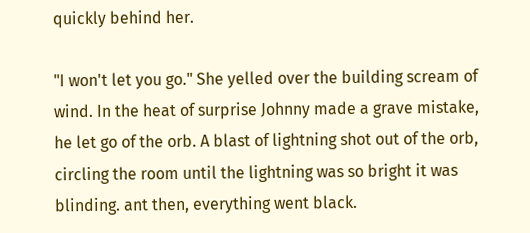quickly behind her.

"I won't let you go." She yelled over the building scream of wind. In the heat of surprise Johnny made a grave mistake, he let go of the orb. A blast of lightning shot out of the orb, circling the room until the lightning was so bright it was blinding. ant then, everything went black.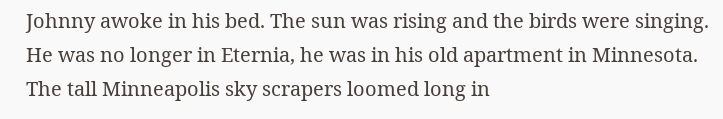Johnny awoke in his bed. The sun was rising and the birds were singing. He was no longer in Eternia, he was in his old apartment in Minnesota. The tall Minneapolis sky scrapers loomed long in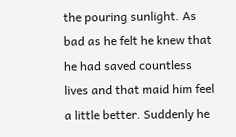the pouring sunlight. As bad as he felt he knew that he had saved countless lives and that maid him feel a little better. Suddenly he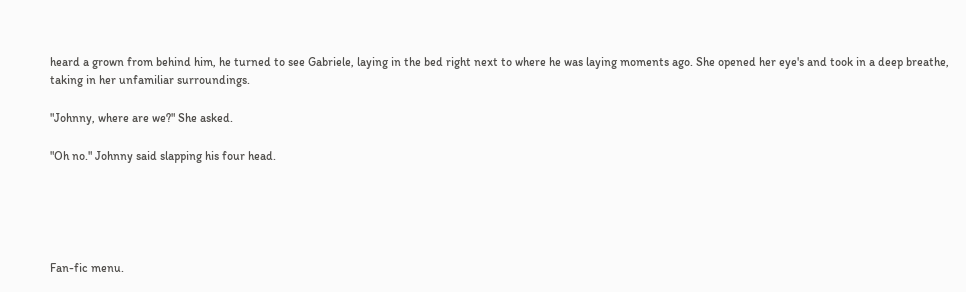heard a grown from behind him, he turned to see Gabriele, laying in the bed right next to where he was laying moments ago. She opened her eye's and took in a deep breathe, taking in her unfamiliar surroundings.

"Johnny, where are we?" She asked.

"Oh no." Johnny said slapping his four head.





Fan-fic menu.